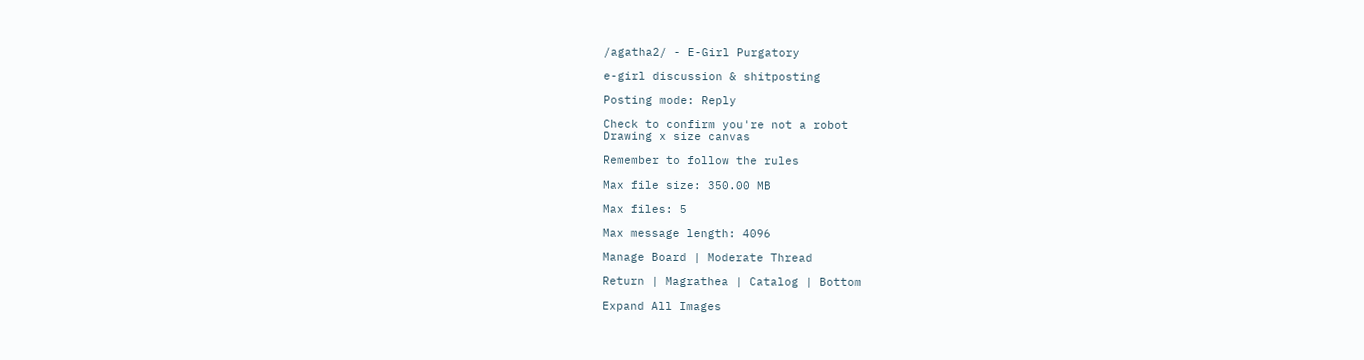/agatha2/ - E-Girl Purgatory

e-girl discussion & shitposting

Posting mode: Reply

Check to confirm you're not a robot
Drawing x size canvas

Remember to follow the rules

Max file size: 350.00 MB

Max files: 5

Max message length: 4096

Manage Board | Moderate Thread

Return | Magrathea | Catalog | Bottom

Expand All Images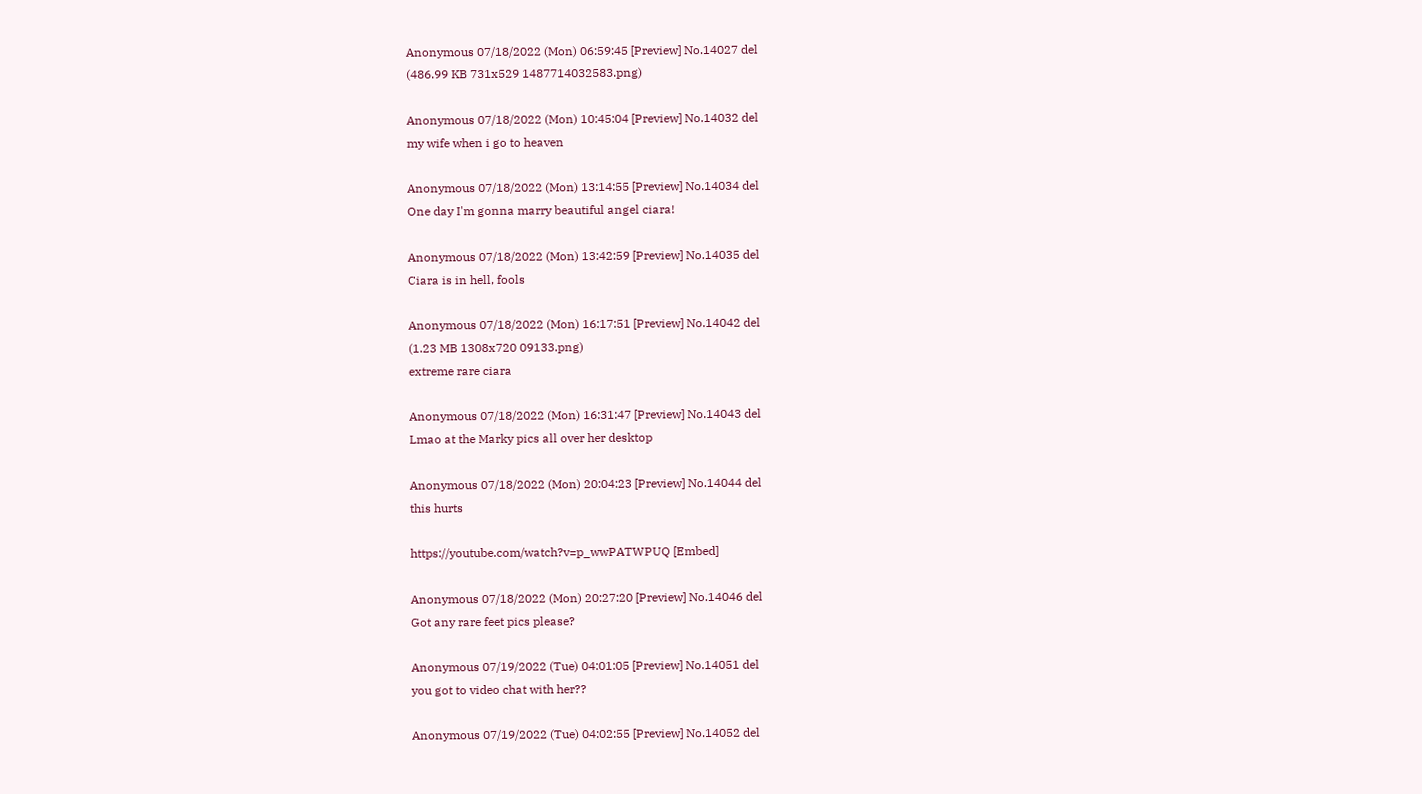Anonymous 07/18/2022 (Mon) 06:59:45 [Preview] No.14027 del
(486.99 KB 731x529 1487714032583.png)

Anonymous 07/18/2022 (Mon) 10:45:04 [Preview] No.14032 del
my wife when i go to heaven

Anonymous 07/18/2022 (Mon) 13:14:55 [Preview] No.14034 del
One day I'm gonna marry beautiful angel ciara!

Anonymous 07/18/2022 (Mon) 13:42:59 [Preview] No.14035 del
Ciara is in hell, fools

Anonymous 07/18/2022 (Mon) 16:17:51 [Preview] No.14042 del
(1.23 MB 1308x720 09133.png)
extreme rare ciara

Anonymous 07/18/2022 (Mon) 16:31:47 [Preview] No.14043 del
Lmao at the Marky pics all over her desktop

Anonymous 07/18/2022 (Mon) 20:04:23 [Preview] No.14044 del
this hurts

https://youtube.com/watch?v=p_wwPATWPUQ [Embed]

Anonymous 07/18/2022 (Mon) 20:27:20 [Preview] No.14046 del
Got any rare feet pics please?

Anonymous 07/19/2022 (Tue) 04:01:05 [Preview] No.14051 del
you got to video chat with her??

Anonymous 07/19/2022 (Tue) 04:02:55 [Preview] No.14052 del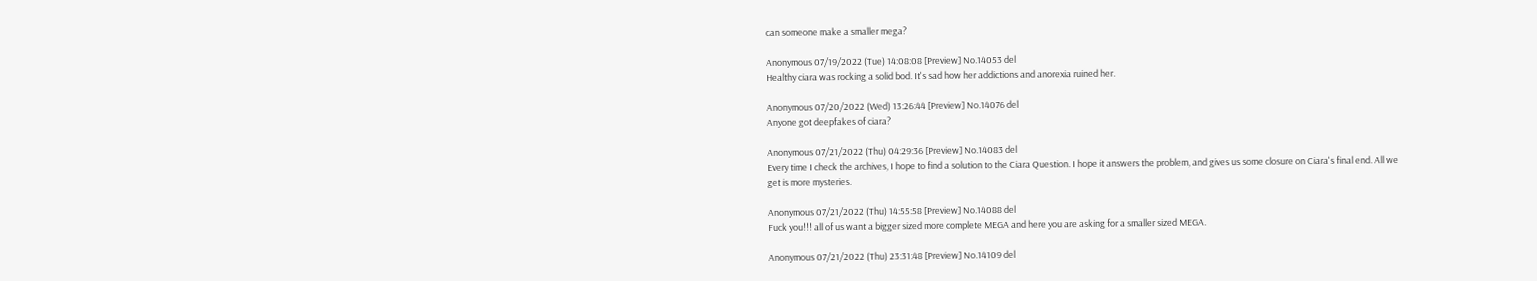can someone make a smaller mega?

Anonymous 07/19/2022 (Tue) 14:08:08 [Preview] No.14053 del
Healthy ciara was rocking a solid bod. It's sad how her addictions and anorexia ruined her.

Anonymous 07/20/2022 (Wed) 13:26:44 [Preview] No.14076 del
Anyone got deepfakes of ciara?

Anonymous 07/21/2022 (Thu) 04:29:36 [Preview] No.14083 del
Every time I check the archives, I hope to find a solution to the Ciara Question. I hope it answers the problem, and gives us some closure on Ciara's final end. All we get is more mysteries.

Anonymous 07/21/2022 (Thu) 14:55:58 [Preview] No.14088 del
Fuck you!!! all of us want a bigger sized more complete MEGA and here you are asking for a smaller sized MEGA.

Anonymous 07/21/2022 (Thu) 23:31:48 [Preview] No.14109 del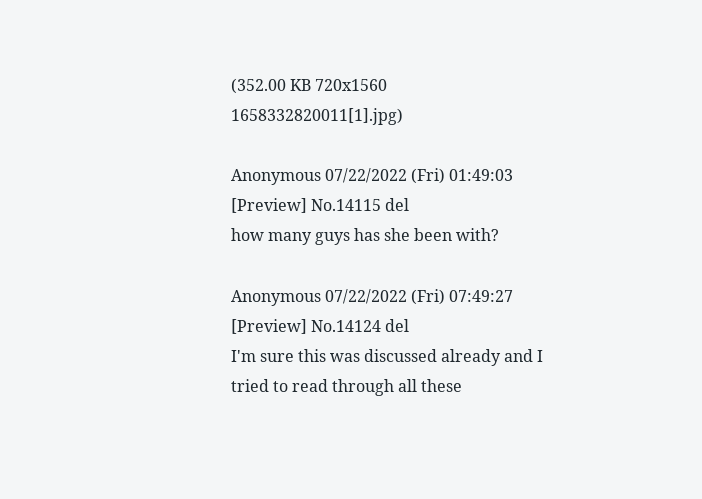(352.00 KB 720x1560 1658332820011[1].jpg)

Anonymous 07/22/2022 (Fri) 01:49:03 [Preview] No.14115 del
how many guys has she been with?

Anonymous 07/22/2022 (Fri) 07:49:27 [Preview] No.14124 del
I'm sure this was discussed already and I tried to read through all these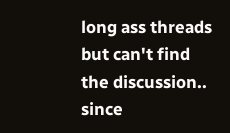long ass threads but can't find the discussion.. since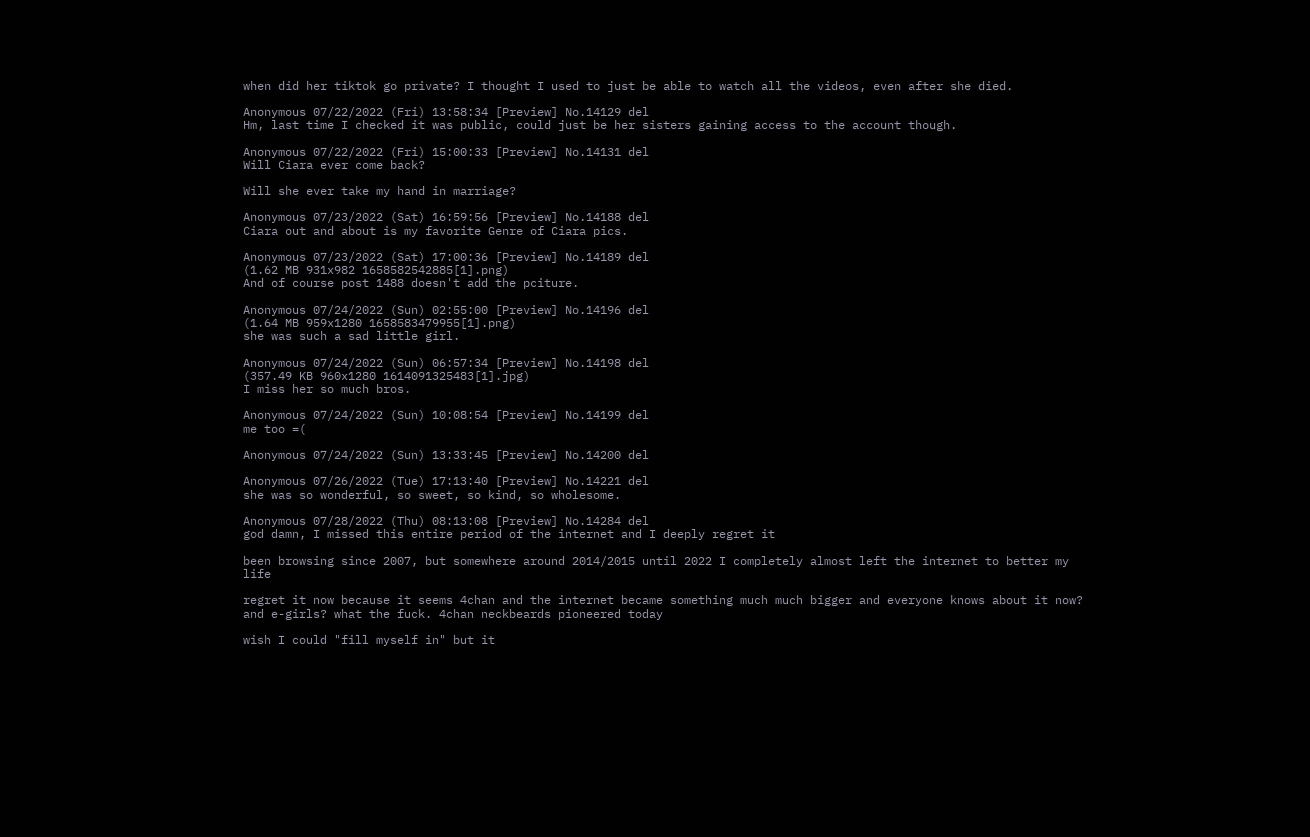when did her tiktok go private? I thought I used to just be able to watch all the videos, even after she died.

Anonymous 07/22/2022 (Fri) 13:58:34 [Preview] No.14129 del
Hm, last time I checked it was public, could just be her sisters gaining access to the account though.

Anonymous 07/22/2022 (Fri) 15:00:33 [Preview] No.14131 del
Will Ciara ever come back?

Will she ever take my hand in marriage?

Anonymous 07/23/2022 (Sat) 16:59:56 [Preview] No.14188 del
Ciara out and about is my favorite Genre of Ciara pics.

Anonymous 07/23/2022 (Sat) 17:00:36 [Preview] No.14189 del
(1.62 MB 931x982 1658582542885[1].png)
And of course post 1488 doesn't add the pciture.

Anonymous 07/24/2022 (Sun) 02:55:00 [Preview] No.14196 del
(1.64 MB 959x1280 1658583479955[1].png)
she was such a sad little girl.

Anonymous 07/24/2022 (Sun) 06:57:34 [Preview] No.14198 del
(357.49 KB 960x1280 1614091325483[1].jpg)
I miss her so much bros.

Anonymous 07/24/2022 (Sun) 10:08:54 [Preview] No.14199 del
me too =(

Anonymous 07/24/2022 (Sun) 13:33:45 [Preview] No.14200 del

Anonymous 07/26/2022 (Tue) 17:13:40 [Preview] No.14221 del
she was so wonderful, so sweet, so kind, so wholesome.

Anonymous 07/28/2022 (Thu) 08:13:08 [Preview] No.14284 del
god damn, I missed this entire period of the internet and I deeply regret it

been browsing since 2007, but somewhere around 2014/2015 until 2022 I completely almost left the internet to better my life

regret it now because it seems 4chan and the internet became something much much bigger and everyone knows about it now? and e-girls? what the fuck. 4chan neckbeards pioneered today

wish I could "fill myself in" but it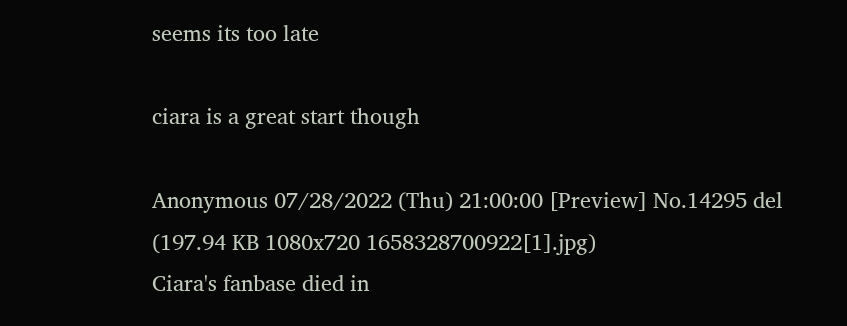seems its too late

ciara is a great start though

Anonymous 07/28/2022 (Thu) 21:00:00 [Preview] No.14295 del
(197.94 KB 1080x720 1658328700922[1].jpg)
Ciara's fanbase died in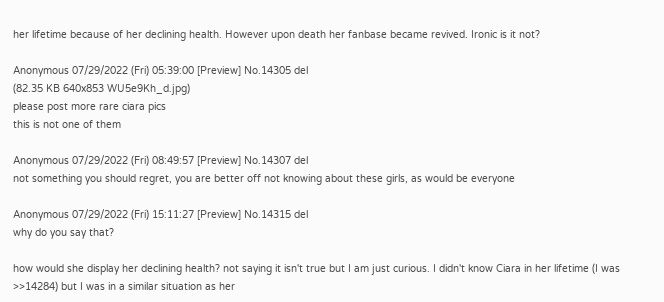her lifetime because of her declining health. However upon death her fanbase became revived. Ironic is it not?

Anonymous 07/29/2022 (Fri) 05:39:00 [Preview] No.14305 del
(82.35 KB 640x853 WU5e9Kh_d.jpg)
please post more rare ciara pics
this is not one of them

Anonymous 07/29/2022 (Fri) 08:49:57 [Preview] No.14307 del
not something you should regret, you are better off not knowing about these girls, as would be everyone

Anonymous 07/29/2022 (Fri) 15:11:27 [Preview] No.14315 del
why do you say that?

how would she display her declining health? not saying it isn't true but I am just curious. I didn't know Ciara in her lifetime (I was >>14284) but I was in a similar situation as her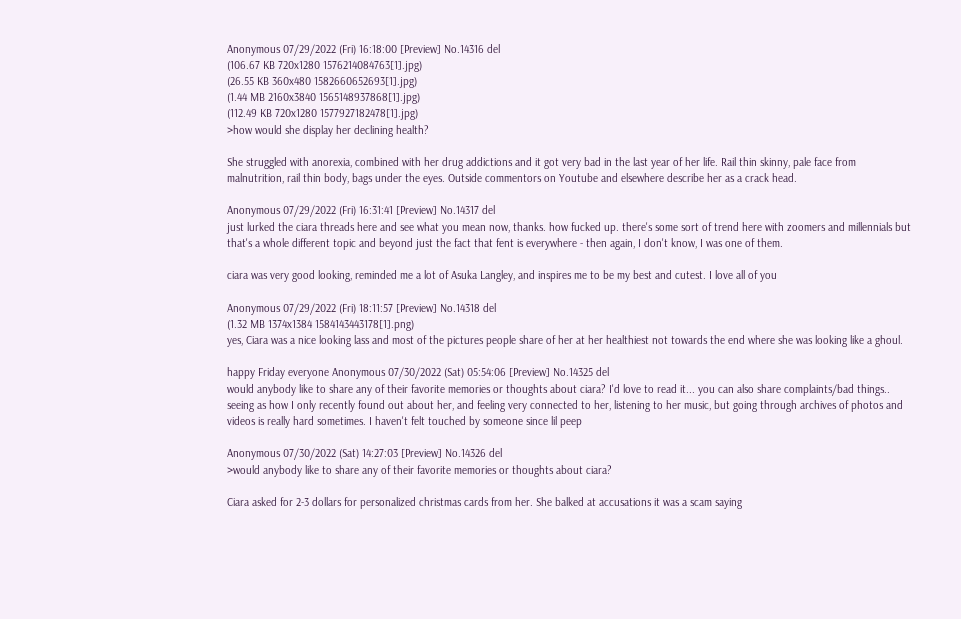Anonymous 07/29/2022 (Fri) 16:18:00 [Preview] No.14316 del
(106.67 KB 720x1280 1576214084763[1].jpg)
(26.55 KB 360x480 1582660652693[1].jpg)
(1.44 MB 2160x3840 1565148937868[1].jpg)
(112.49 KB 720x1280 1577927182478[1].jpg)
>how would she display her declining health?

She struggled with anorexia, combined with her drug addictions and it got very bad in the last year of her life. Rail thin skinny, pale face from malnutrition, rail thin body, bags under the eyes. Outside commentors on Youtube and elsewhere describe her as a crack head.

Anonymous 07/29/2022 (Fri) 16:31:41 [Preview] No.14317 del
just lurked the ciara threads here and see what you mean now, thanks. how fucked up. there's some sort of trend here with zoomers and millennials but that's a whole different topic and beyond just the fact that fent is everywhere - then again, I don't know, I was one of them.

ciara was very good looking, reminded me a lot of Asuka Langley, and inspires me to be my best and cutest. I love all of you

Anonymous 07/29/2022 (Fri) 18:11:57 [Preview] No.14318 del
(1.32 MB 1374x1384 1584143443178[1].png)
yes, Ciara was a nice looking lass and most of the pictures people share of her at her healthiest not towards the end where she was looking like a ghoul.

happy Friday everyone Anonymous 07/30/2022 (Sat) 05:54:06 [Preview] No.14325 del
would anybody like to share any of their favorite memories or thoughts about ciara? I'd love to read it... you can also share complaints/bad things.. seeing as how I only recently found out about her, and feeling very connected to her, listening to her music, but going through archives of photos and videos is really hard sometimes. I haven't felt touched by someone since lil peep

Anonymous 07/30/2022 (Sat) 14:27:03 [Preview] No.14326 del
>would anybody like to share any of their favorite memories or thoughts about ciara?

Ciara asked for 2-3 dollars for personalized christmas cards from her. She balked at accusations it was a scam saying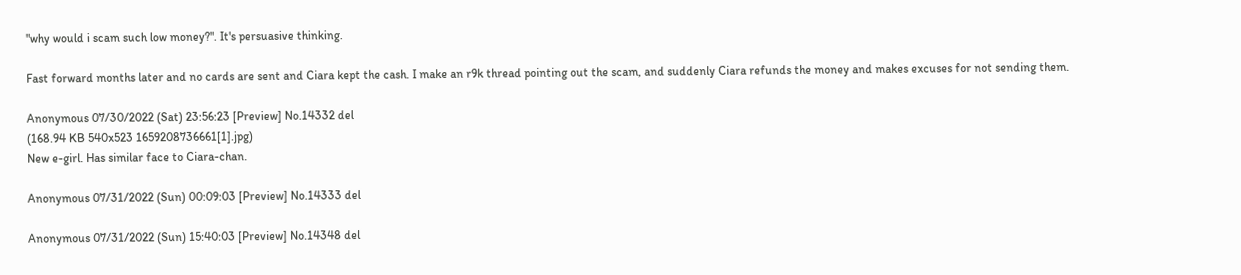"why would i scam such low money?". It's persuasive thinking.

Fast forward months later and no cards are sent and Ciara kept the cash. I make an r9k thread pointing out the scam, and suddenly Ciara refunds the money and makes excuses for not sending them.

Anonymous 07/30/2022 (Sat) 23:56:23 [Preview] No.14332 del
(168.94 KB 540x523 1659208736661[1].jpg)
New e-girl. Has similar face to Ciara-chan.

Anonymous 07/31/2022 (Sun) 00:09:03 [Preview] No.14333 del

Anonymous 07/31/2022 (Sun) 15:40:03 [Preview] No.14348 del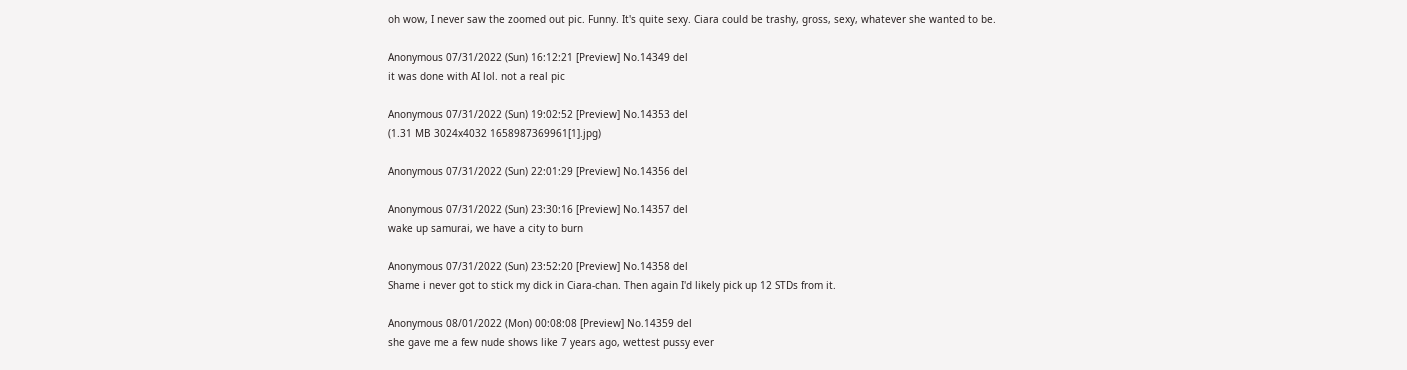oh wow, I never saw the zoomed out pic. Funny. It's quite sexy. Ciara could be trashy, gross, sexy, whatever she wanted to be.

Anonymous 07/31/2022 (Sun) 16:12:21 [Preview] No.14349 del
it was done with AI lol. not a real pic

Anonymous 07/31/2022 (Sun) 19:02:52 [Preview] No.14353 del
(1.31 MB 3024x4032 1658987369961[1].jpg)

Anonymous 07/31/2022 (Sun) 22:01:29 [Preview] No.14356 del

Anonymous 07/31/2022 (Sun) 23:30:16 [Preview] No.14357 del
wake up samurai, we have a city to burn

Anonymous 07/31/2022 (Sun) 23:52:20 [Preview] No.14358 del
Shame i never got to stick my dick in Ciara-chan. Then again I'd likely pick up 12 STDs from it.

Anonymous 08/01/2022 (Mon) 00:08:08 [Preview] No.14359 del
she gave me a few nude shows like 7 years ago, wettest pussy ever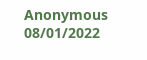Anonymous 08/01/2022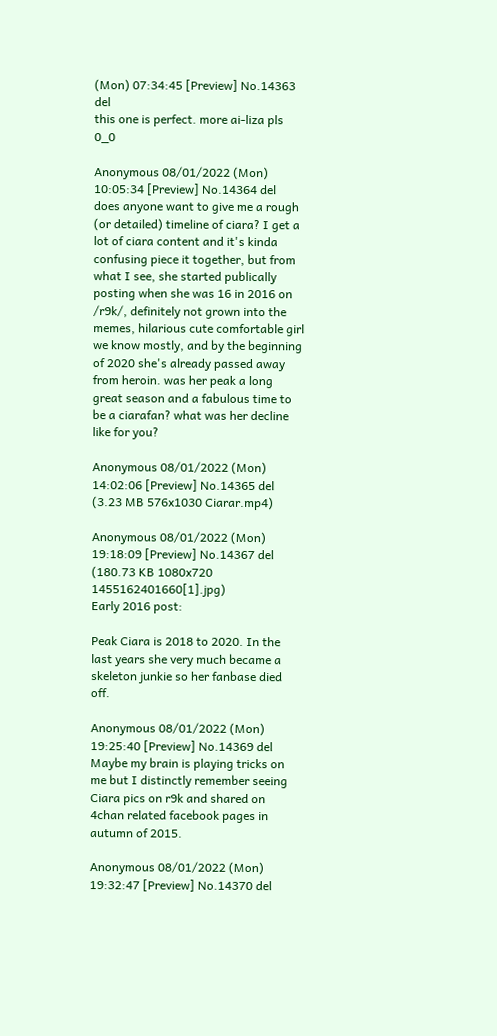(Mon) 07:34:45 [Preview] No.14363 del
this one is perfect. more ai-liza pls 0_0

Anonymous 08/01/2022 (Mon) 10:05:34 [Preview] No.14364 del
does anyone want to give me a rough (or detailed) timeline of ciara? I get a lot of ciara content and it's kinda confusing piece it together, but from what I see, she started publically posting when she was 16 in 2016 on /r9k/, definitely not grown into the memes, hilarious cute comfortable girl we know mostly, and by the beginning of 2020 she's already passed away from heroin. was her peak a long great season and a fabulous time to be a ciarafan? what was her decline like for you?

Anonymous 08/01/2022 (Mon) 14:02:06 [Preview] No.14365 del
(3.23 MB 576x1030 Ciarar.mp4)

Anonymous 08/01/2022 (Mon) 19:18:09 [Preview] No.14367 del
(180.73 KB 1080x720 1455162401660[1].jpg)
Early 2016 post:

Peak Ciara is 2018 to 2020. In the last years she very much became a skeleton junkie so her fanbase died off.

Anonymous 08/01/2022 (Mon) 19:25:40 [Preview] No.14369 del
Maybe my brain is playing tricks on me but I distinctly remember seeing Ciara pics on r9k and shared on 4chan related facebook pages in autumn of 2015.

Anonymous 08/01/2022 (Mon) 19:32:47 [Preview] No.14370 del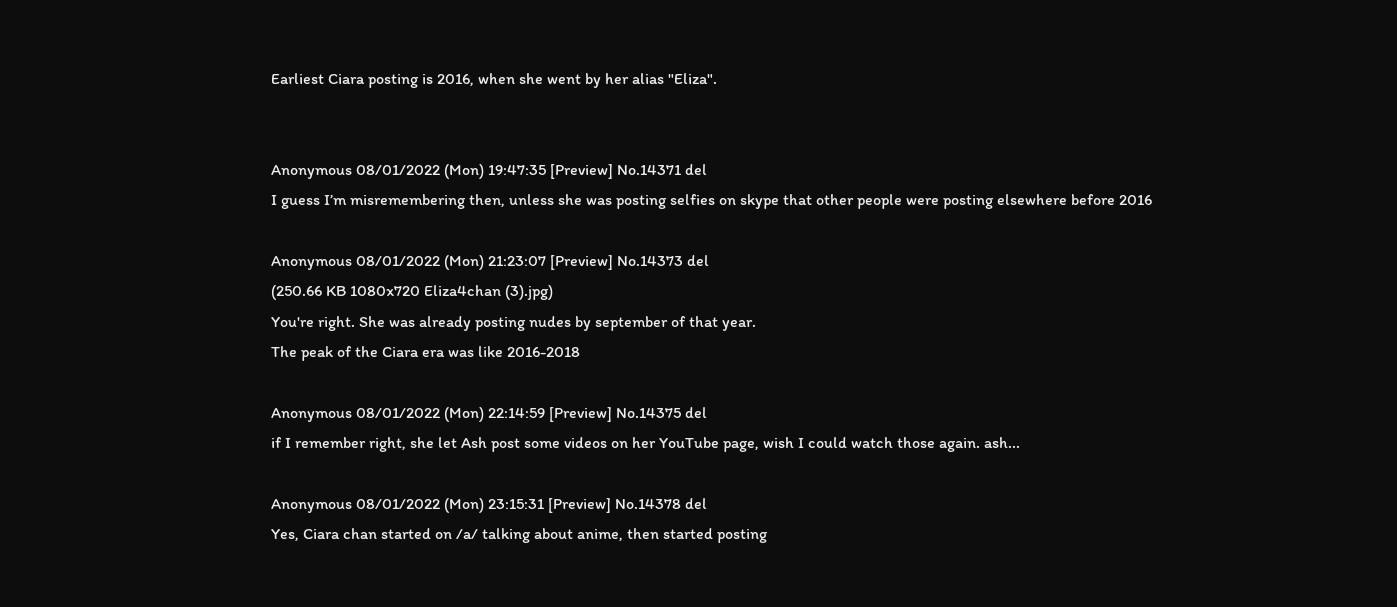Earliest Ciara posting is 2016, when she went by her alias "Eliza".


Anonymous 08/01/2022 (Mon) 19:47:35 [Preview] No.14371 del
I guess I’m misremembering then, unless she was posting selfies on skype that other people were posting elsewhere before 2016

Anonymous 08/01/2022 (Mon) 21:23:07 [Preview] No.14373 del
(250.66 KB 1080x720 Eliza4chan (3).jpg)
You're right. She was already posting nudes by september of that year.
The peak of the Ciara era was like 2016-2018

Anonymous 08/01/2022 (Mon) 22:14:59 [Preview] No.14375 del
if I remember right, she let Ash post some videos on her YouTube page, wish I could watch those again. ash...

Anonymous 08/01/2022 (Mon) 23:15:31 [Preview] No.14378 del
Yes, Ciara chan started on /a/ talking about anime, then started posting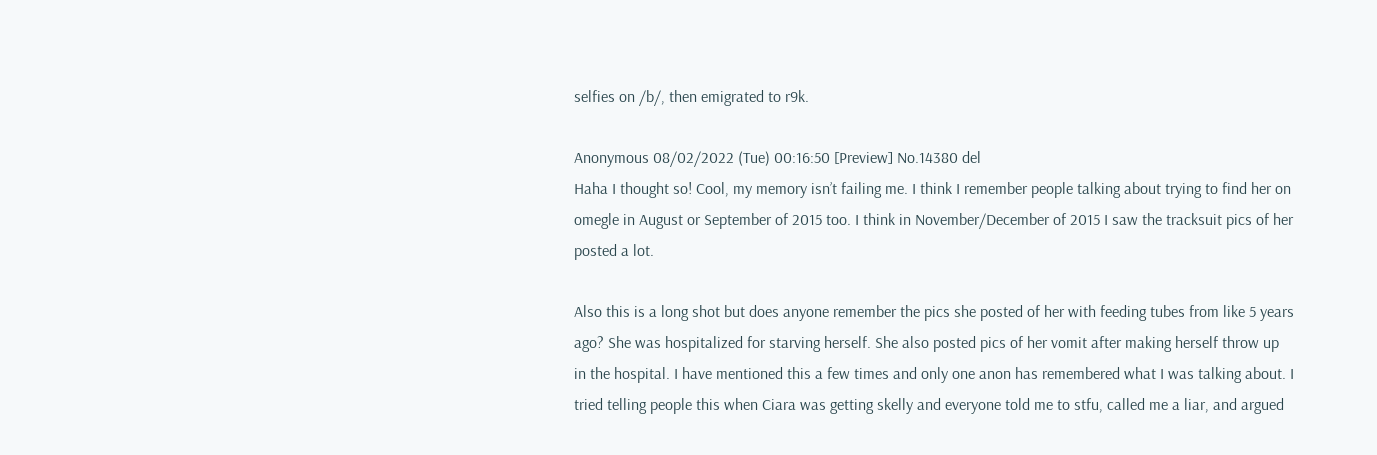selfies on /b/, then emigrated to r9k.

Anonymous 08/02/2022 (Tue) 00:16:50 [Preview] No.14380 del
Haha I thought so! Cool, my memory isn’t failing me. I think I remember people talking about trying to find her on omegle in August or September of 2015 too. I think in November/December of 2015 I saw the tracksuit pics of her posted a lot.

Also this is a long shot but does anyone remember the pics she posted of her with feeding tubes from like 5 years ago? She was hospitalized for starving herself. She also posted pics of her vomit after making herself throw up in the hospital. I have mentioned this a few times and only one anon has remembered what I was talking about. I tried telling people this when Ciara was getting skelly and everyone told me to stfu, called me a liar, and argued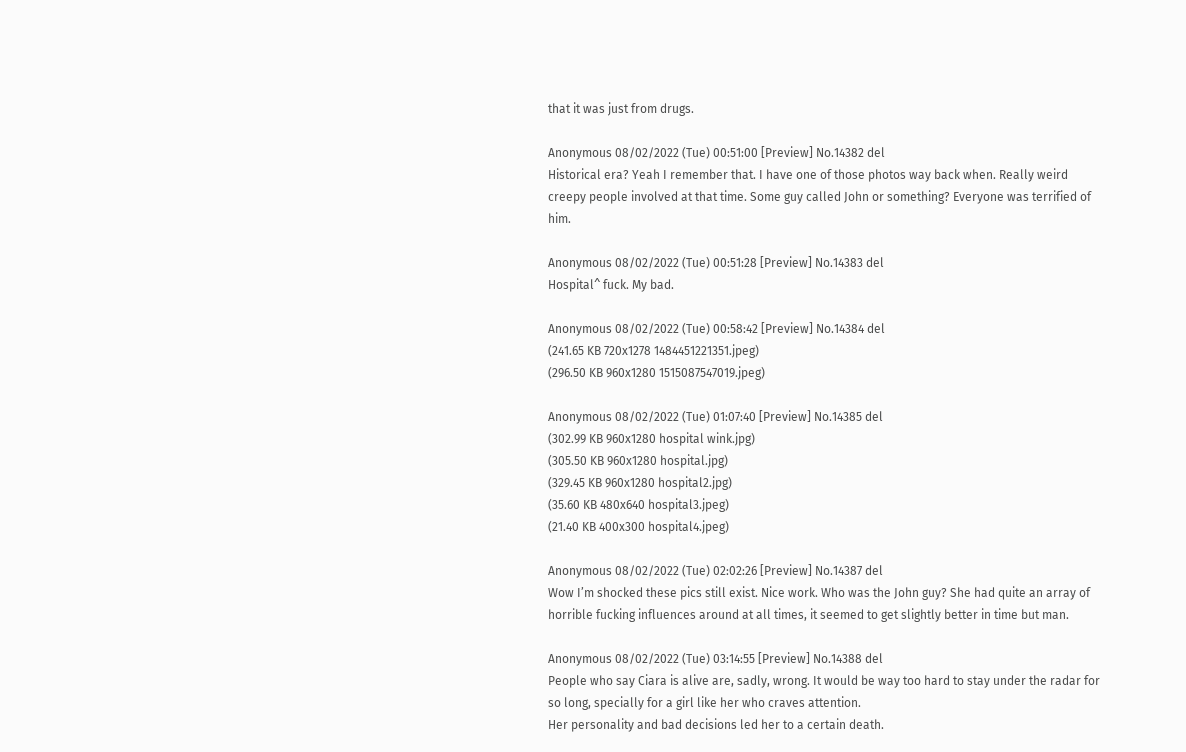that it was just from drugs.

Anonymous 08/02/2022 (Tue) 00:51:00 [Preview] No.14382 del
Historical era? Yeah I remember that. I have one of those photos way back when. Really weird creepy people involved at that time. Some guy called John or something? Everyone was terrified of him.

Anonymous 08/02/2022 (Tue) 00:51:28 [Preview] No.14383 del
Hospital^ fuck. My bad.

Anonymous 08/02/2022 (Tue) 00:58:42 [Preview] No.14384 del
(241.65 KB 720x1278 1484451221351.jpeg)
(296.50 KB 960x1280 1515087547019.jpeg)

Anonymous 08/02/2022 (Tue) 01:07:40 [Preview] No.14385 del
(302.99 KB 960x1280 hospital wink.jpg)
(305.50 KB 960x1280 hospital.jpg)
(329.45 KB 960x1280 hospital2.jpg)
(35.60 KB 480x640 hospital3.jpeg)
(21.40 KB 400x300 hospital4.jpeg)

Anonymous 08/02/2022 (Tue) 02:02:26 [Preview] No.14387 del
Wow I’m shocked these pics still exist. Nice work. Who was the John guy? She had quite an array of horrible fucking influences around at all times, it seemed to get slightly better in time but man.

Anonymous 08/02/2022 (Tue) 03:14:55 [Preview] No.14388 del
People who say Ciara is alive are, sadly, wrong. It would be way too hard to stay under the radar for so long, specially for a girl like her who craves attention.
Her personality and bad decisions led her to a certain death.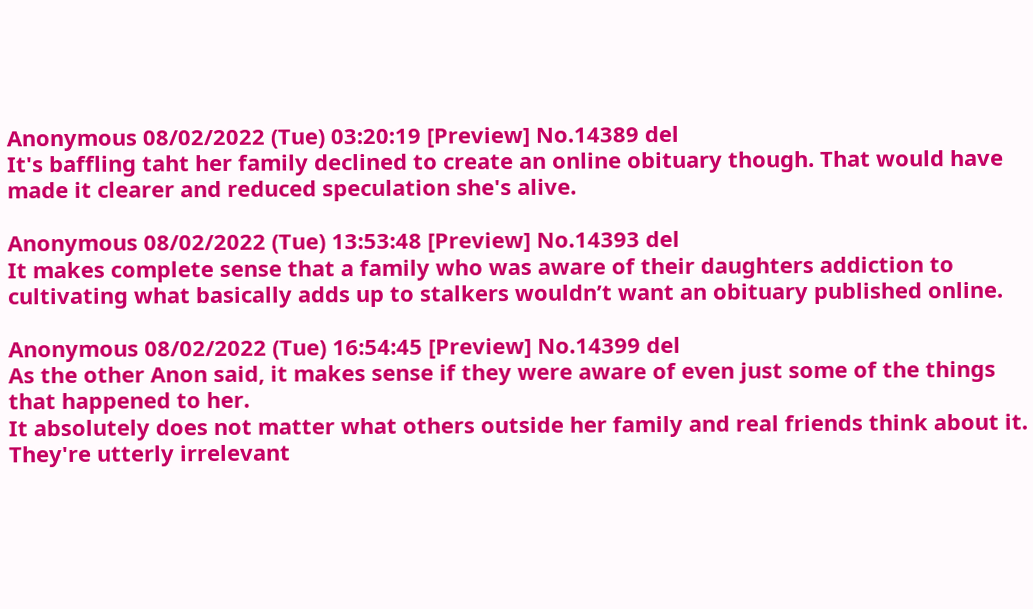Anonymous 08/02/2022 (Tue) 03:20:19 [Preview] No.14389 del
It's baffling taht her family declined to create an online obituary though. That would have made it clearer and reduced speculation she's alive.

Anonymous 08/02/2022 (Tue) 13:53:48 [Preview] No.14393 del
It makes complete sense that a family who was aware of their daughters addiction to cultivating what basically adds up to stalkers wouldn’t want an obituary published online.

Anonymous 08/02/2022 (Tue) 16:54:45 [Preview] No.14399 del
As the other Anon said, it makes sense if they were aware of even just some of the things that happened to her.
It absolutely does not matter what others outside her family and real friends think about it. They're utterly irrelevant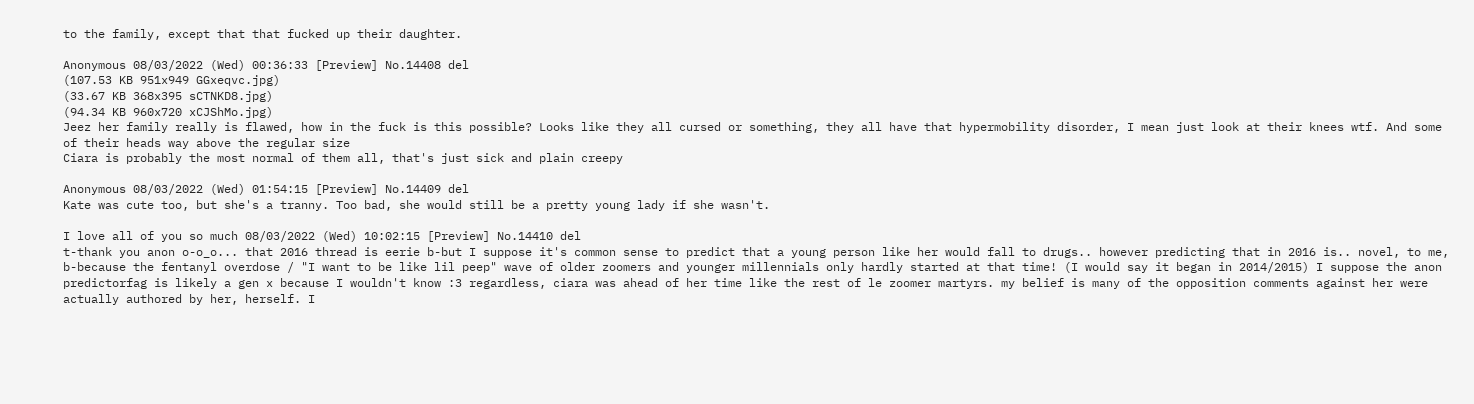to the family, except that that fucked up their daughter.

Anonymous 08/03/2022 (Wed) 00:36:33 [Preview] No.14408 del
(107.53 KB 951x949 GGxeqvc.jpg)
(33.67 KB 368x395 sCTNKD8.jpg)
(94.34 KB 960x720 xCJShMo.jpg)
Jeez her family really is flawed, how in the fuck is this possible? Looks like they all cursed or something, they all have that hypermobility disorder, I mean just look at their knees wtf. And some of their heads way above the regular size
Ciara is probably the most normal of them all, that's just sick and plain creepy

Anonymous 08/03/2022 (Wed) 01:54:15 [Preview] No.14409 del
Kate was cute too, but she's a tranny. Too bad, she would still be a pretty young lady if she wasn't.

I love all of you so much 08/03/2022 (Wed) 10:02:15 [Preview] No.14410 del
t-thank you anon o-o_o... that 2016 thread is eerie b-but I suppose it's common sense to predict that a young person like her would fall to drugs.. however predicting that in 2016 is.. novel, to me, b-because the fentanyl overdose / "I want to be like lil peep" wave of older zoomers and younger millennials only hardly started at that time! (I would say it began in 2014/2015) I suppose the anon predictorfag is likely a gen x because I wouldn't know :3 regardless, ciara was ahead of her time like the rest of le zoomer martyrs. my belief is many of the opposition comments against her were actually authored by her, herself. I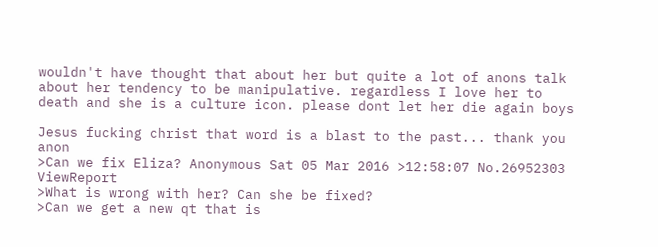wouldn't have thought that about her but quite a lot of anons talk about her tendency to be manipulative. regardless I love her to death and she is a culture icon. please dont let her die again boys

Jesus fucking christ that word is a blast to the past... thank you anon
>Can we fix Eliza? Anonymous Sat 05 Mar 2016 >12:58:07 No.26952303 ViewReport
>What is wrong with her? Can she be fixed?
>Can we get a new qt that is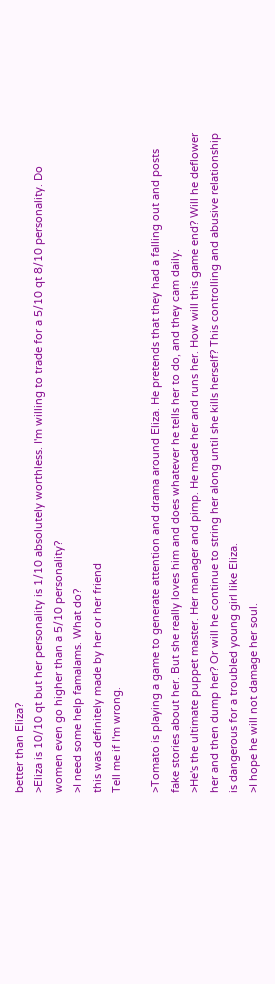better than Eliza?
>Eliza is 10/10 qt but her personality is 1/10 absolutely worthless. I'm willing to trade for a 5/10 qt 8/10 personality. Do women even go higher than a 5/10 personality?
>I need some help famalams. What do?
this was definitely made by her or her friend
Tell me if I'm wrong.

>Tomato is playing a game to generate attention and drama around Eliza. He pretends that they had a falling out and posts fake stories about her. But she really loves him and does whatever he tells her to do, and they cam daily.
>He's the ultimate puppet master. Her manager and pimp. He made her and runs her. How will this game end? Will he deflower her and then dump her? Or will he continue to string her along until she kills herself? This controlling and abusive relationship is dangerous for a troubled young girl like Eliza.
>I hope he will not damage her soul.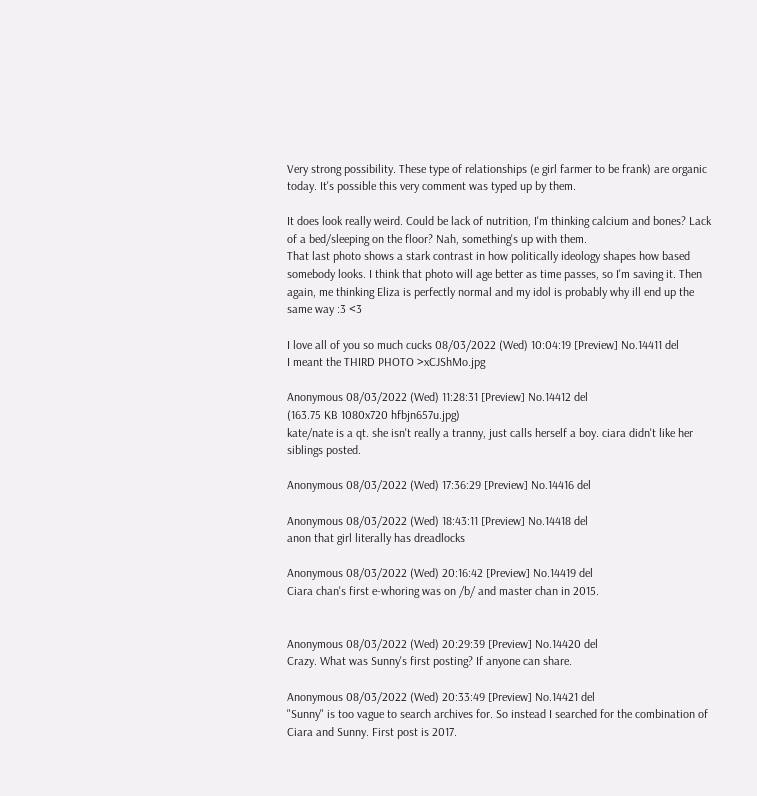Very strong possibility. These type of relationships (e girl farmer to be frank) are organic today. It's possible this very comment was typed up by them.

It does look really weird. Could be lack of nutrition, I'm thinking calcium and bones? Lack of a bed/sleeping on the floor? Nah, something's up with them.
That last photo shows a stark contrast in how politically ideology shapes how based somebody looks. I think that photo will age better as time passes, so I'm saving it. Then again, me thinking Eliza is perfectly normal and my idol is probably why ill end up the same way :3 <3

I love all of you so much cucks 08/03/2022 (Wed) 10:04:19 [Preview] No.14411 del
I meant the THIRD PHOTO >xCJShMo.jpg

Anonymous 08/03/2022 (Wed) 11:28:31 [Preview] No.14412 del
(163.75 KB 1080x720 hfbjn657u.jpg)
kate/nate is a qt. she isn't really a tranny, just calls herself a boy. ciara didn't like her siblings posted.

Anonymous 08/03/2022 (Wed) 17:36:29 [Preview] No.14416 del

Anonymous 08/03/2022 (Wed) 18:43:11 [Preview] No.14418 del
anon that girl literally has dreadlocks

Anonymous 08/03/2022 (Wed) 20:16:42 [Preview] No.14419 del
Ciara chan's first e-whoring was on /b/ and master chan in 2015.


Anonymous 08/03/2022 (Wed) 20:29:39 [Preview] No.14420 del
Crazy. What was Sunny's first posting? If anyone can share.

Anonymous 08/03/2022 (Wed) 20:33:49 [Preview] No.14421 del
"Sunny" is too vague to search archives for. So instead I searched for the combination of Ciara and Sunny. First post is 2017.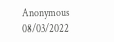Anonymous 08/03/2022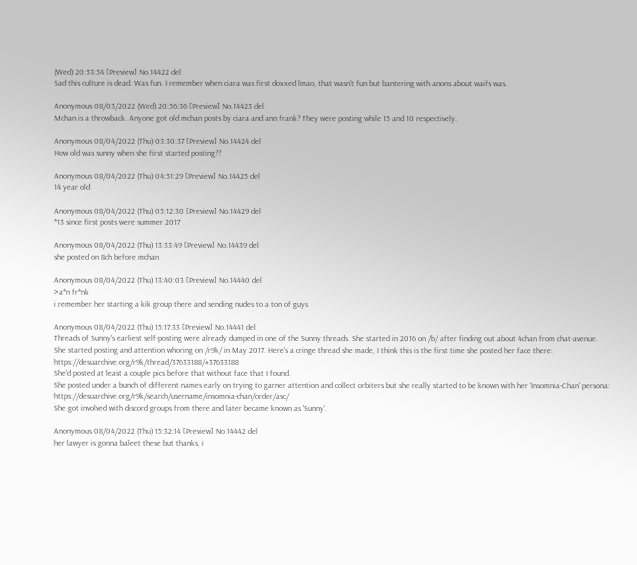(Wed) 20:53:54 [Preview] No.14422 del
Sad this culture is dead. Was fun. I remember when ciara was first doxxed lmao, that wasn't fun but bantering with anons about waifs was.

Anonymous 08/03/2022 (Wed) 20:56:36 [Preview] No.14423 del
Mchan is a throwback. Anyone got old mchan posts by ciara and ann frank? They were posting while 15 and 10 respectively.

Anonymous 08/04/2022 (Thu) 03:30:37 [Preview] No.14424 del
How old was sunny when she first started posting??

Anonymous 08/04/2022 (Thu) 04:51:29 [Preview] No.14425 del
14 year old

Anonymous 08/04/2022 (Thu) 05:12:30 [Preview] No.14429 del
*13 since first posts were summer 2017

Anonymous 08/04/2022 (Thu) 13:33:49 [Preview] No.14439 del
she posted on 8ch before mchan

Anonymous 08/04/2022 (Thu) 13:40:03 [Preview] No.14440 del
>a*n fr*nk
i remember her starting a kik group there and sending nudes to a ton of guys

Anonymous 08/04/2022 (Thu) 15:17:33 [Preview] No.14441 del
Threads of Sunny's earliest self-posting were already dumped in one of the Sunny threads. She started in 2016 on /b/ after finding out about 4chan from chat-avenue.
She started posting and attention whoring on /r9k/ in May 2017. Here's a cringe thread she made, I think this is the first time she posted her face there: https://desuarchive.org/r9k/thread/37633188/#37633188
She'd posted at least a couple pics before that without face that I found.
She posted under a bunch of different names early on trying to garner attention and collect orbiters but she really started to be known with her 'Insomnia-Chan' persona: https://desuarchive.org/r9k/search/username/insomnia-chan/order/asc/
She got involved with discord groups from there and later became known as 'Sunny'.

Anonymous 08/04/2022 (Thu) 15:32:14 [Preview] No.14442 del
her lawyer is gonna baleet these but thanks, i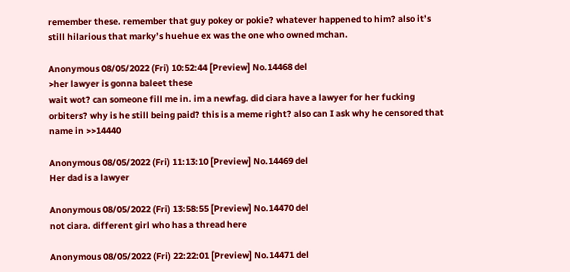remember these. remember that guy pokey or pokie? whatever happened to him? also it’s still hilarious that marky’s huehue ex was the one who owned mchan.

Anonymous 08/05/2022 (Fri) 10:52:44 [Preview] No.14468 del
>her lawyer is gonna baleet these
wait wot? can someone fill me in. im a newfag. did ciara have a lawyer for her fucking orbiters? why is he still being paid? this is a meme right? also can I ask why he censored that name in >>14440

Anonymous 08/05/2022 (Fri) 11:13:10 [Preview] No.14469 del
Her dad is a lawyer

Anonymous 08/05/2022 (Fri) 13:58:55 [Preview] No.14470 del
not ciara. different girl who has a thread here

Anonymous 08/05/2022 (Fri) 22:22:01 [Preview] No.14471 del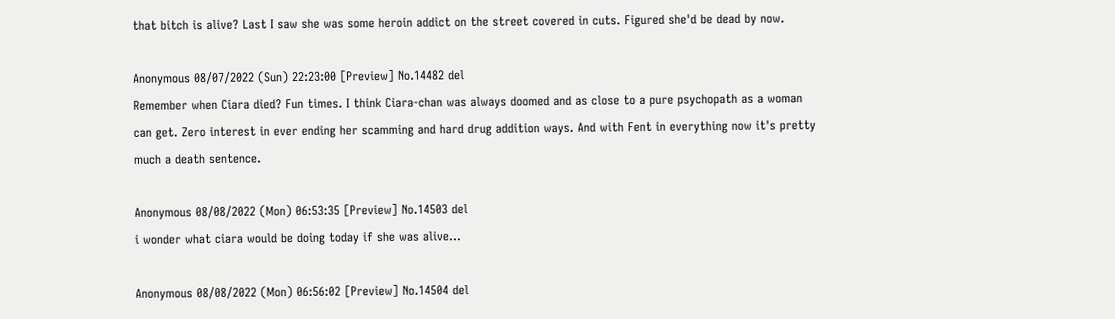that bitch is alive? Last I saw she was some heroin addict on the street covered in cuts. Figured she'd be dead by now.

Anonymous 08/07/2022 (Sun) 22:23:00 [Preview] No.14482 del
Remember when Ciara died? Fun times. I think Ciara-chan was always doomed and as close to a pure psychopath as a woman can get. Zero interest in ever ending her scamming and hard drug addition ways. And with Fent in everything now it's pretty much a death sentence.

Anonymous 08/08/2022 (Mon) 06:53:35 [Preview] No.14503 del
i wonder what ciara would be doing today if she was alive...

Anonymous 08/08/2022 (Mon) 06:56:02 [Preview] No.14504 del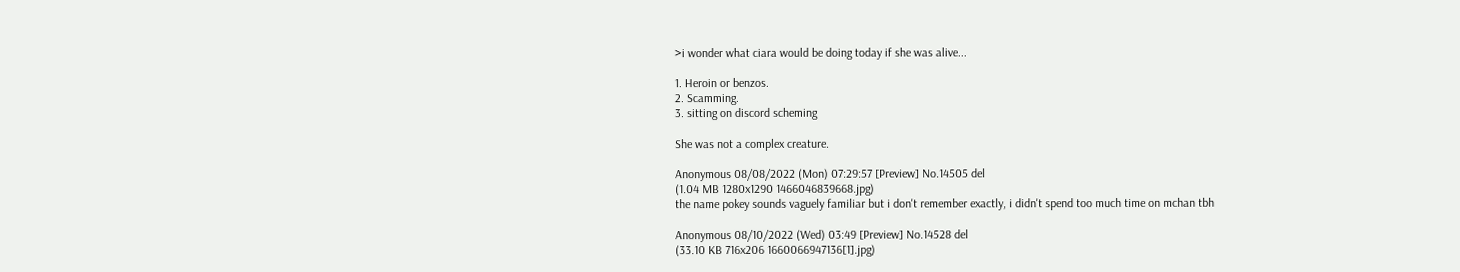>i wonder what ciara would be doing today if she was alive...

1. Heroin or benzos.
2. Scamming.
3. sitting on discord scheming

She was not a complex creature.

Anonymous 08/08/2022 (Mon) 07:29:57 [Preview] No.14505 del
(1.04 MB 1280x1290 1466046839668.jpg)
the name pokey sounds vaguely familiar but i don't remember exactly, i didn't spend too much time on mchan tbh

Anonymous 08/10/2022 (Wed) 03:49 [Preview] No.14528 del
(33.10 KB 716x206 1660066947136[1].jpg)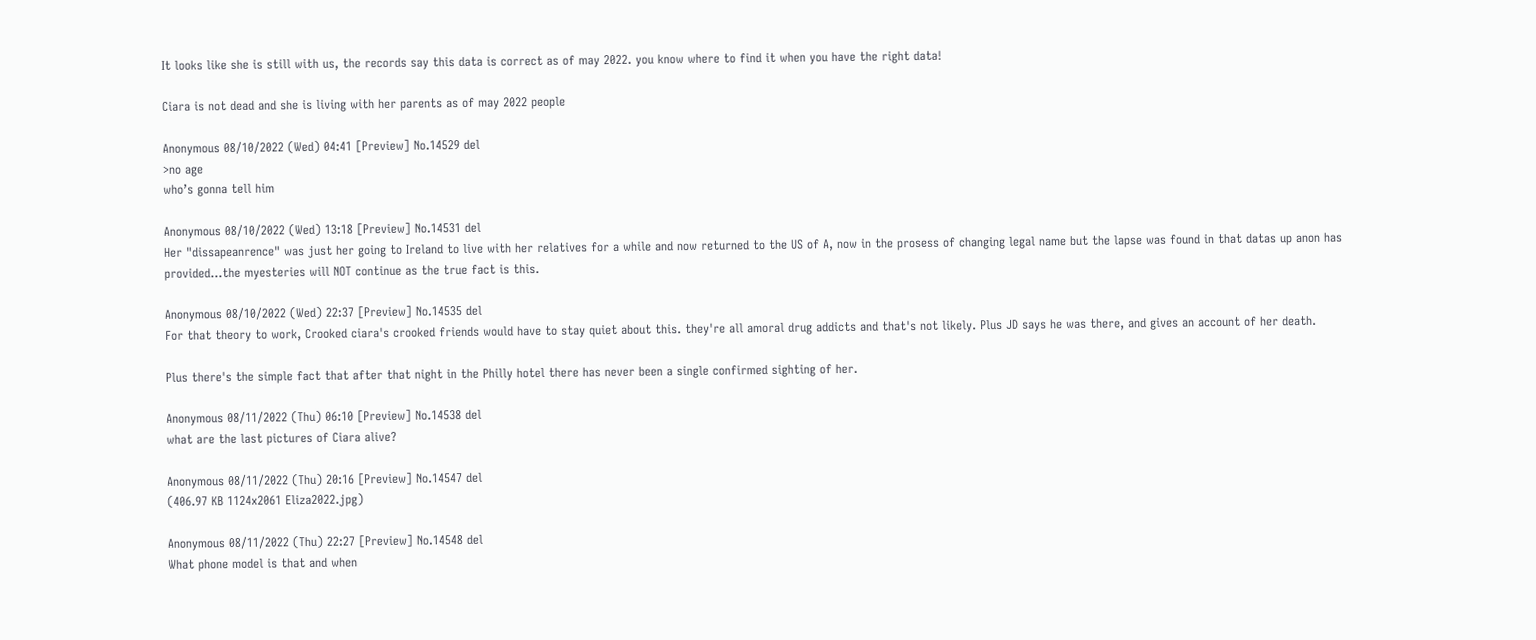It looks like she is still with us, the records say this data is correct as of may 2022. you know where to find it when you have the right data!

Ciara is not dead and she is living with her parents as of may 2022 people

Anonymous 08/10/2022 (Wed) 04:41 [Preview] No.14529 del
>no age
who’s gonna tell him

Anonymous 08/10/2022 (Wed) 13:18 [Preview] No.14531 del
Her "dissapeanrence" was just her going to Ireland to live with her relatives for a while and now returned to the US of A, now in the prosess of changing legal name but the lapse was found in that datas up anon has provided...the myesteries will NOT continue as the true fact is this.

Anonymous 08/10/2022 (Wed) 22:37 [Preview] No.14535 del
For that theory to work, Crooked ciara's crooked friends would have to stay quiet about this. they're all amoral drug addicts and that's not likely. Plus JD says he was there, and gives an account of her death.

Plus there's the simple fact that after that night in the Philly hotel there has never been a single confirmed sighting of her.

Anonymous 08/11/2022 (Thu) 06:10 [Preview] No.14538 del
what are the last pictures of Ciara alive?

Anonymous 08/11/2022 (Thu) 20:16 [Preview] No.14547 del
(406.97 KB 1124x2061 Eliza2022.jpg)

Anonymous 08/11/2022 (Thu) 22:27 [Preview] No.14548 del
What phone model is that and when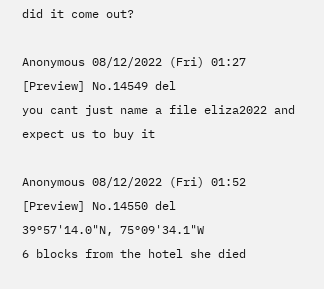did it come out?

Anonymous 08/12/2022 (Fri) 01:27 [Preview] No.14549 del
you cant just name a file eliza2022 and expect us to buy it

Anonymous 08/12/2022 (Fri) 01:52 [Preview] No.14550 del
39°57'14.0"N, 75°09'34.1"W
6 blocks from the hotel she died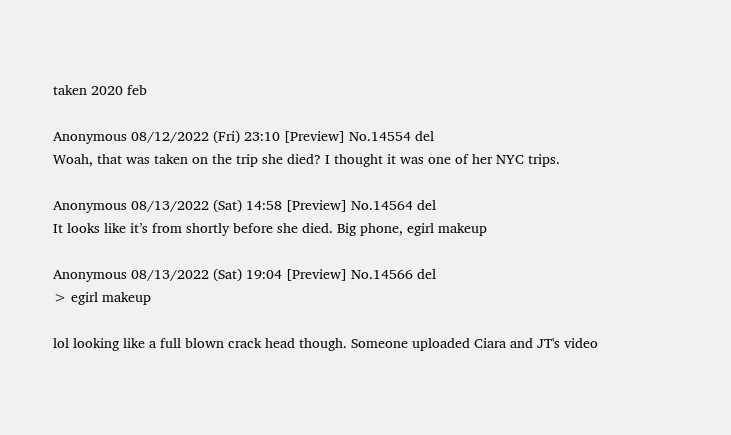taken 2020 feb

Anonymous 08/12/2022 (Fri) 23:10 [Preview] No.14554 del
Woah, that was taken on the trip she died? I thought it was one of her NYC trips.

Anonymous 08/13/2022 (Sat) 14:58 [Preview] No.14564 del
It looks like it’s from shortly before she died. Big phone, egirl makeup

Anonymous 08/13/2022 (Sat) 19:04 [Preview] No.14566 del
> egirl makeup

lol looking like a full blown crack head though. Someone uploaded Ciara and JT's video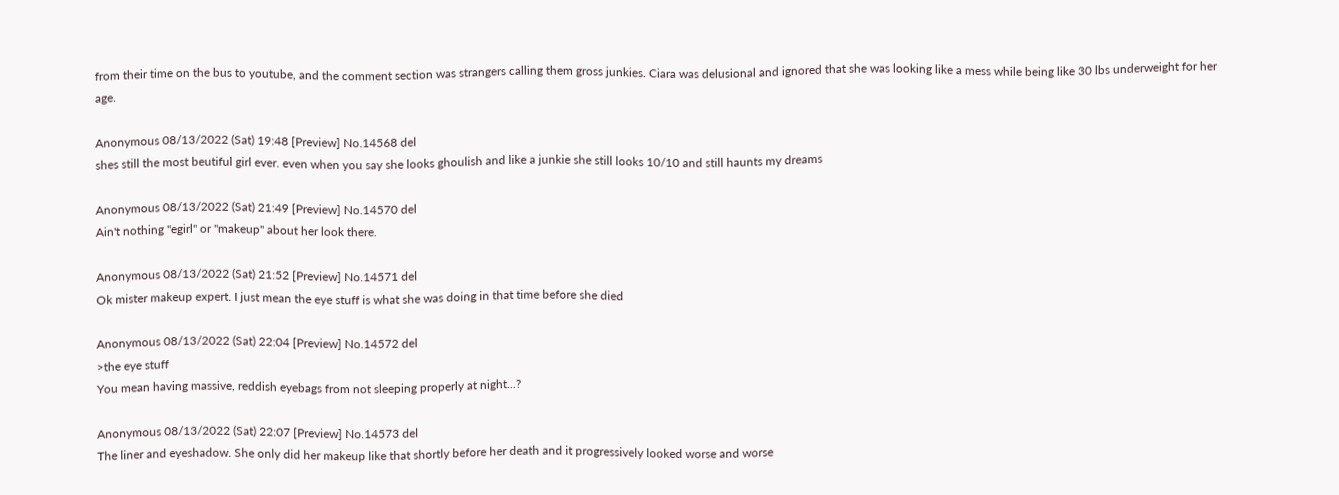from their time on the bus to youtube, and the comment section was strangers calling them gross junkies. Ciara was delusional and ignored that she was looking like a mess while being like 30 lbs underweight for her age.

Anonymous 08/13/2022 (Sat) 19:48 [Preview] No.14568 del
shes still the most beutiful girl ever. even when you say she looks ghoulish and like a junkie she still looks 10/10 and still haunts my dreams

Anonymous 08/13/2022 (Sat) 21:49 [Preview] No.14570 del
Ain't nothing "egirl" or "makeup" about her look there.

Anonymous 08/13/2022 (Sat) 21:52 [Preview] No.14571 del
Ok mister makeup expert. I just mean the eye stuff is what she was doing in that time before she died

Anonymous 08/13/2022 (Sat) 22:04 [Preview] No.14572 del
>the eye stuff
You mean having massive, reddish eyebags from not sleeping properly at night...?

Anonymous 08/13/2022 (Sat) 22:07 [Preview] No.14573 del
The liner and eyeshadow. She only did her makeup like that shortly before her death and it progressively looked worse and worse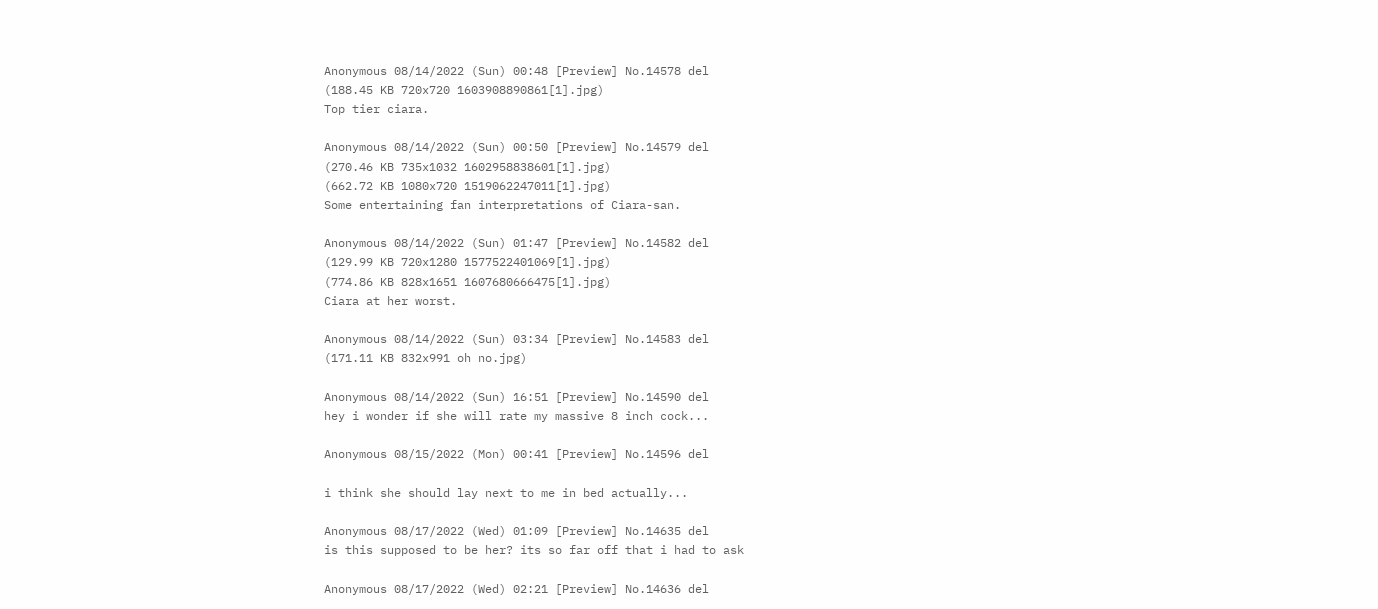Anonymous 08/14/2022 (Sun) 00:48 [Preview] No.14578 del
(188.45 KB 720x720 1603908890861[1].jpg)
Top tier ciara.

Anonymous 08/14/2022 (Sun) 00:50 [Preview] No.14579 del
(270.46 KB 735x1032 1602958838601[1].jpg)
(662.72 KB 1080x720 1519062247011[1].jpg)
Some entertaining fan interpretations of Ciara-san.

Anonymous 08/14/2022 (Sun) 01:47 [Preview] No.14582 del
(129.99 KB 720x1280 1577522401069[1].jpg)
(774.86 KB 828x1651 1607680666475[1].jpg)
Ciara at her worst.

Anonymous 08/14/2022 (Sun) 03:34 [Preview] No.14583 del
(171.11 KB 832x991 oh no.jpg)

Anonymous 08/14/2022 (Sun) 16:51 [Preview] No.14590 del
hey i wonder if she will rate my massive 8 inch cock...

Anonymous 08/15/2022 (Mon) 00:41 [Preview] No.14596 del

i think she should lay next to me in bed actually...

Anonymous 08/17/2022 (Wed) 01:09 [Preview] No.14635 del
is this supposed to be her? its so far off that i had to ask

Anonymous 08/17/2022 (Wed) 02:21 [Preview] No.14636 del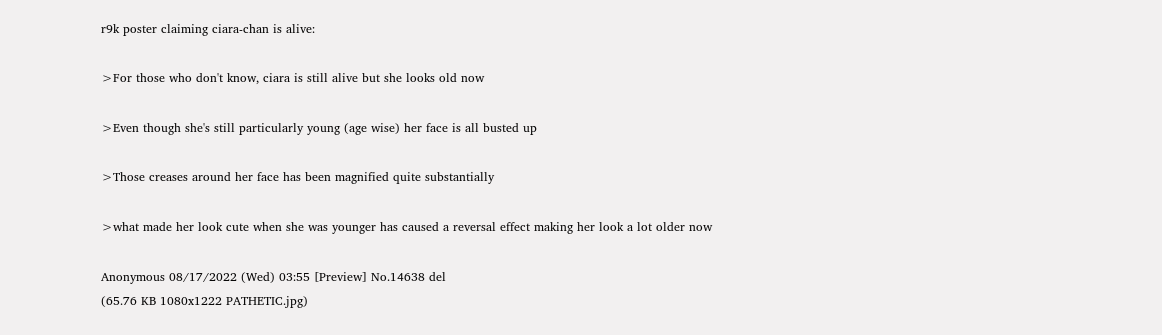r9k poster claiming ciara-chan is alive:

>For those who don't know, ciara is still alive but she looks old now

>Even though she's still particularly young (age wise) her face is all busted up

>Those creases around her face has been magnified quite substantially

>what made her look cute when she was younger has caused a reversal effect making her look a lot older now

Anonymous 08/17/2022 (Wed) 03:55 [Preview] No.14638 del
(65.76 KB 1080x1222 PATHETIC.jpg)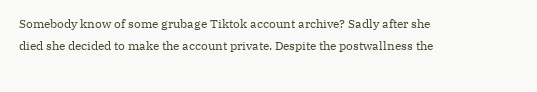Somebody know of some grubage Tiktok account archive? Sadly after she died she decided to make the account private. Despite the postwallness the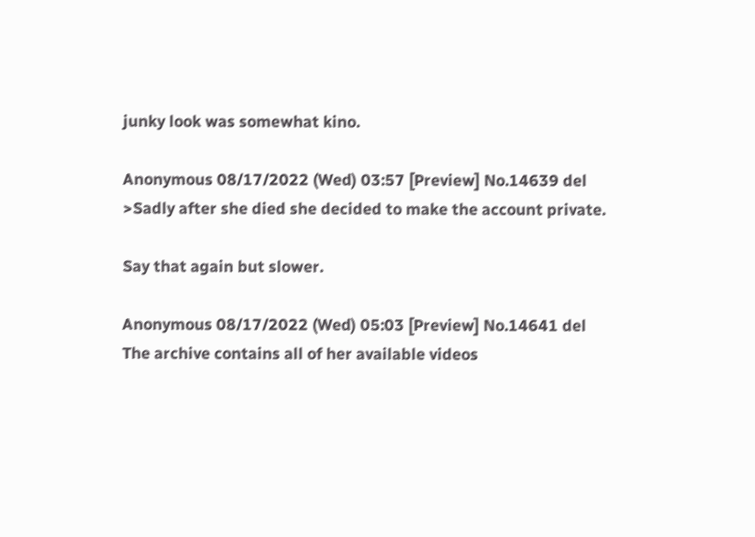junky look was somewhat kino.

Anonymous 08/17/2022 (Wed) 03:57 [Preview] No.14639 del
>Sadly after she died she decided to make the account private.

Say that again but slower.

Anonymous 08/17/2022 (Wed) 05:03 [Preview] No.14641 del
The archive contains all of her available videos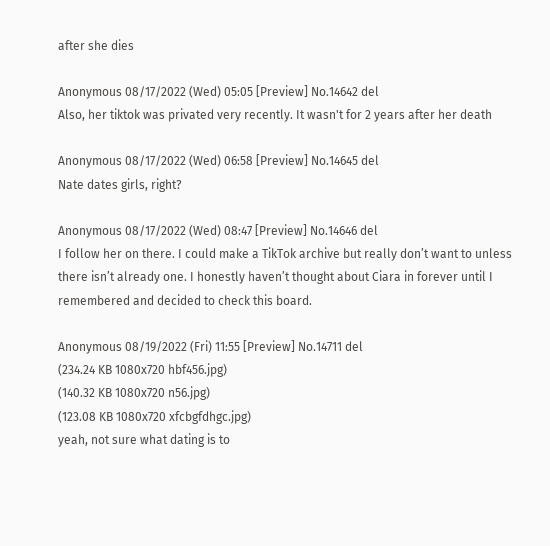after she dies

Anonymous 08/17/2022 (Wed) 05:05 [Preview] No.14642 del
Also, her tiktok was privated very recently. It wasn't for 2 years after her death

Anonymous 08/17/2022 (Wed) 06:58 [Preview] No.14645 del
Nate dates girls, right?

Anonymous 08/17/2022 (Wed) 08:47 [Preview] No.14646 del
I follow her on there. I could make a TikTok archive but really don’t want to unless there isn’t already one. I honestly haven’t thought about Ciara in forever until I remembered and decided to check this board.

Anonymous 08/19/2022 (Fri) 11:55 [Preview] No.14711 del
(234.24 KB 1080x720 hbf456.jpg)
(140.32 KB 1080x720 n56.jpg)
(123.08 KB 1080x720 xfcbgfdhgc.jpg)
yeah, not sure what dating is to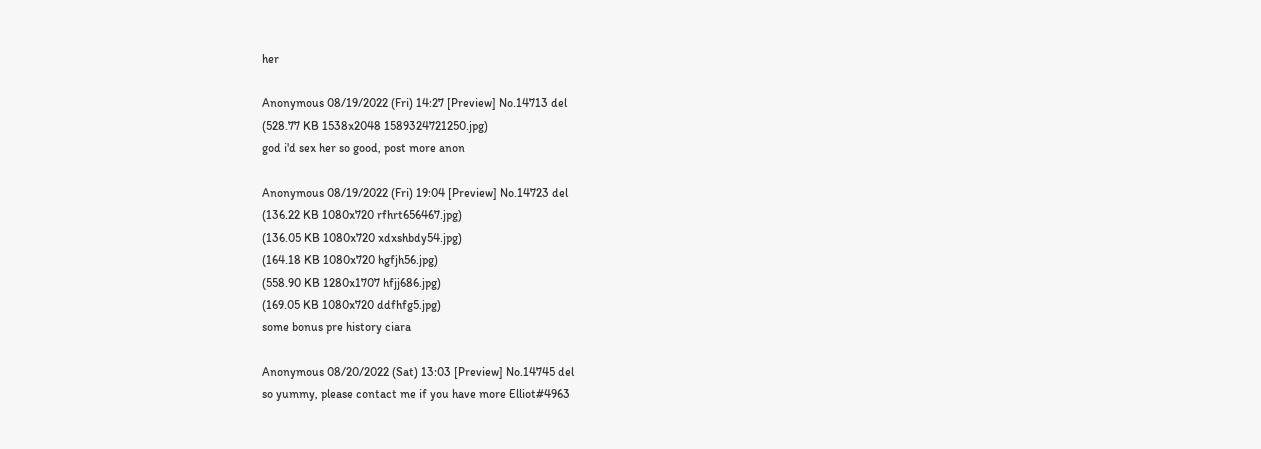her

Anonymous 08/19/2022 (Fri) 14:27 [Preview] No.14713 del
(528.77 KB 1538x2048 1589324721250.jpg)
god i'd sex her so good, post more anon

Anonymous 08/19/2022 (Fri) 19:04 [Preview] No.14723 del
(136.22 KB 1080x720 rfhrt656467.jpg)
(136.05 KB 1080x720 xdxshbdy54.jpg)
(164.18 KB 1080x720 hgfjh56.jpg)
(558.90 KB 1280x1707 hfjj686.jpg)
(169.05 KB 1080x720 ddfhfg5.jpg)
some bonus pre history ciara

Anonymous 08/20/2022 (Sat) 13:03 [Preview] No.14745 del
so yummy, please contact me if you have more Elliot#4963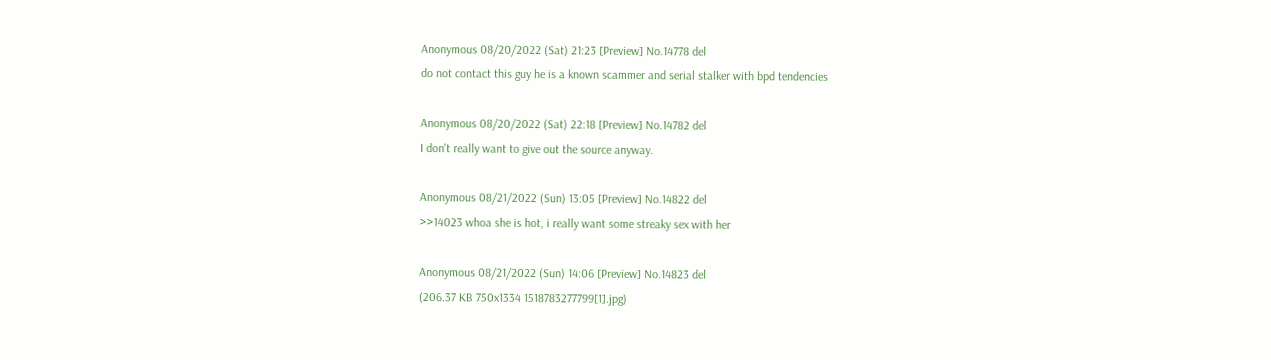Anonymous 08/20/2022 (Sat) 21:23 [Preview] No.14778 del
do not contact this guy he is a known scammer and serial stalker with bpd tendencies

Anonymous 08/20/2022 (Sat) 22:18 [Preview] No.14782 del
I don't really want to give out the source anyway.

Anonymous 08/21/2022 (Sun) 13:05 [Preview] No.14822 del
>>14023 whoa she is hot, i really want some streaky sex with her

Anonymous 08/21/2022 (Sun) 14:06 [Preview] No.14823 del
(206.37 KB 750x1334 1518783277799[1].jpg)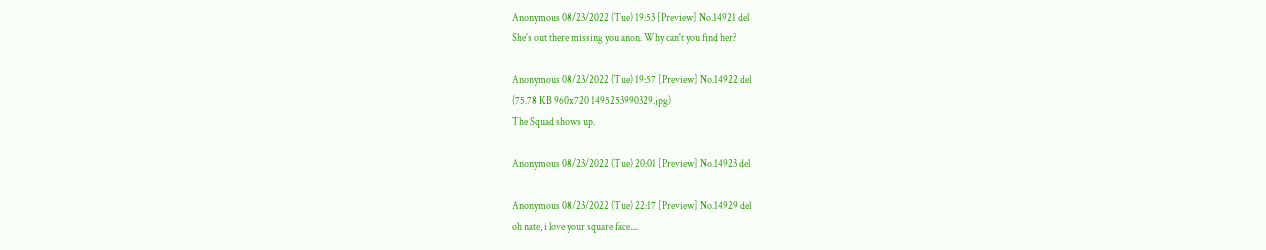Anonymous 08/23/2022 (Tue) 19:53 [Preview] No.14921 del
She's out there missing you anon. Why can't you find her?

Anonymous 08/23/2022 (Tue) 19:57 [Preview] No.14922 del
(75.78 KB 960x720 1495253990329.jpg)
The Squad shows up.

Anonymous 08/23/2022 (Tue) 20:01 [Preview] No.14923 del

Anonymous 08/23/2022 (Tue) 22:17 [Preview] No.14929 del
oh nate, i love your square face....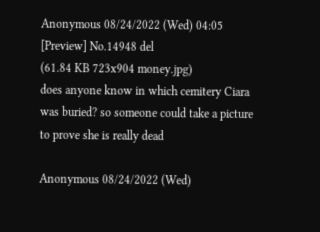Anonymous 08/24/2022 (Wed) 04:05 [Preview] No.14948 del
(61.84 KB 723x904 money.jpg)
does anyone know in which cemitery Ciara was buried? so someone could take a picture to prove she is really dead

Anonymous 08/24/2022 (Wed)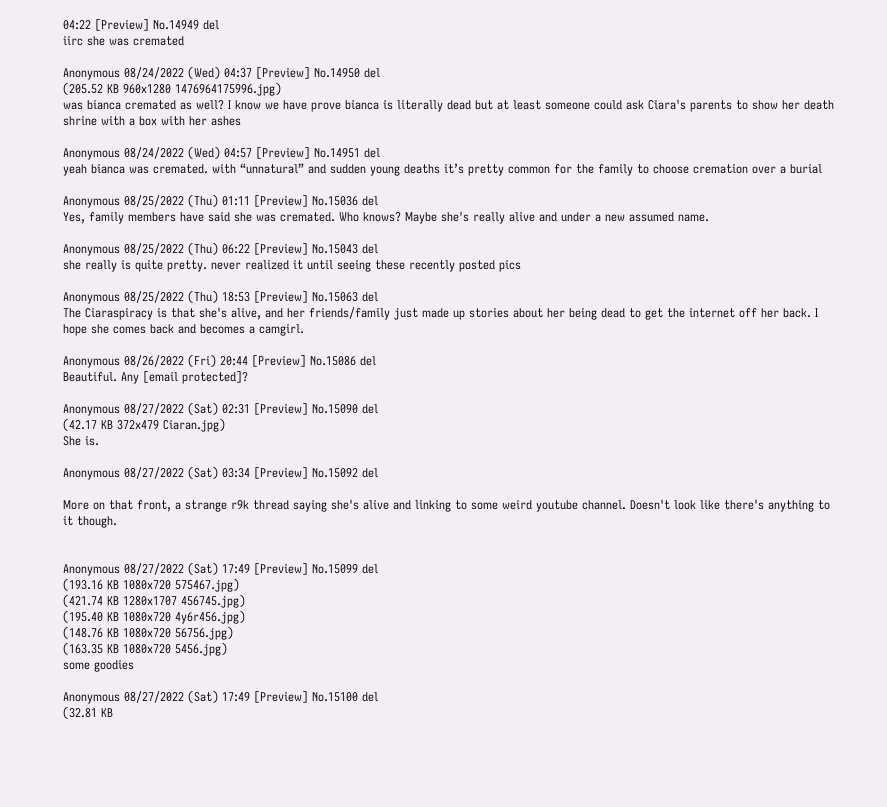04:22 [Preview] No.14949 del
iirc she was cremated

Anonymous 08/24/2022 (Wed) 04:37 [Preview] No.14950 del
(205.52 KB 960x1280 1476964175996.jpg)
was bianca cremated as well? I know we have prove bianca is literally dead but at least someone could ask Ciara's parents to show her death shrine with a box with her ashes

Anonymous 08/24/2022 (Wed) 04:57 [Preview] No.14951 del
yeah bianca was cremated. with “unnatural” and sudden young deaths it’s pretty common for the family to choose cremation over a burial

Anonymous 08/25/2022 (Thu) 01:11 [Preview] No.15036 del
Yes, family members have said she was cremated. Who knows? Maybe she's really alive and under a new assumed name.

Anonymous 08/25/2022 (Thu) 06:22 [Preview] No.15043 del
she really is quite pretty. never realized it until seeing these recently posted pics

Anonymous 08/25/2022 (Thu) 18:53 [Preview] No.15063 del
The Ciaraspiracy is that she's alive, and her friends/family just made up stories about her being dead to get the internet off her back. I hope she comes back and becomes a camgirl.

Anonymous 08/26/2022 (Fri) 20:44 [Preview] No.15086 del
Beautiful. Any [email protected]?

Anonymous 08/27/2022 (Sat) 02:31 [Preview] No.15090 del
(42.17 KB 372x479 Ciaran.jpg)
She is.

Anonymous 08/27/2022 (Sat) 03:34 [Preview] No.15092 del

More on that front, a strange r9k thread saying she's alive and linking to some weird youtube channel. Doesn't look like there's anything to it though.


Anonymous 08/27/2022 (Sat) 17:49 [Preview] No.15099 del
(193.16 KB 1080x720 575467.jpg)
(421.74 KB 1280x1707 456745.jpg)
(195.40 KB 1080x720 4y6r456.jpg)
(148.76 KB 1080x720 56756.jpg)
(163.35 KB 1080x720 5456.jpg)
some goodies

Anonymous 08/27/2022 (Sat) 17:49 [Preview] No.15100 del
(32.81 KB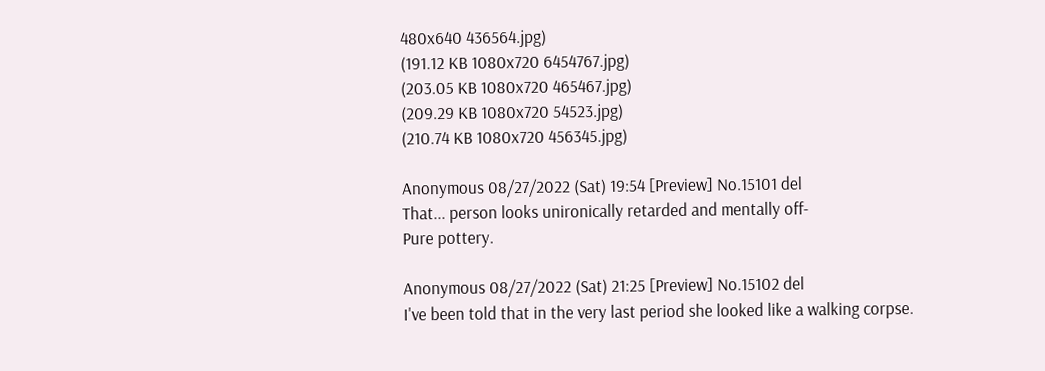480x640 436564.jpg)
(191.12 KB 1080x720 6454767.jpg)
(203.05 KB 1080x720 465467.jpg)
(209.29 KB 1080x720 54523.jpg)
(210.74 KB 1080x720 456345.jpg)

Anonymous 08/27/2022 (Sat) 19:54 [Preview] No.15101 del
That... person looks unironically retarded and mentally off-
Pure pottery.

Anonymous 08/27/2022 (Sat) 21:25 [Preview] No.15102 del
I've been told that in the very last period she looked like a walking corpse.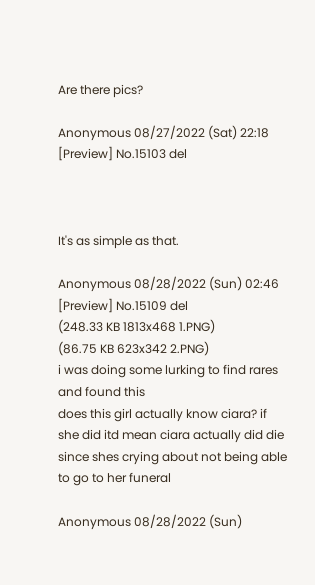Are there pics?

Anonymous 08/27/2022 (Sat) 22:18 [Preview] No.15103 del



It's as simple as that.

Anonymous 08/28/2022 (Sun) 02:46 [Preview] No.15109 del
(248.33 KB 1813x468 1.PNG)
(86.75 KB 623x342 2.PNG)
i was doing some lurking to find rares and found this
does this girl actually know ciara? if she did itd mean ciara actually did die since shes crying about not being able to go to her funeral

Anonymous 08/28/2022 (Sun)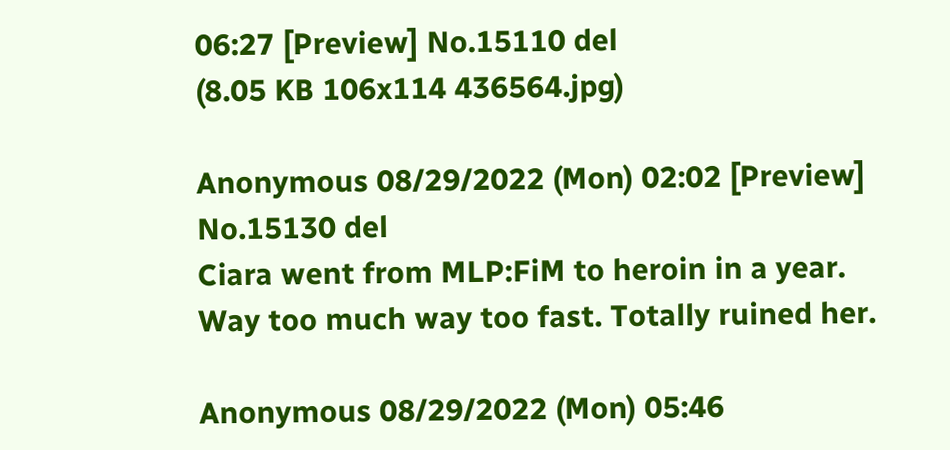06:27 [Preview] No.15110 del
(8.05 KB 106x114 436564.jpg)

Anonymous 08/29/2022 (Mon) 02:02 [Preview] No.15130 del
Ciara went from MLP:FiM to heroin in a year. Way too much way too fast. Totally ruined her.

Anonymous 08/29/2022 (Mon) 05:46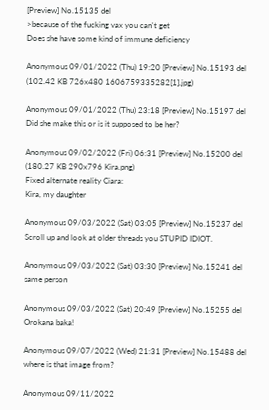[Preview] No.15135 del
>because of the fucking vax you can't get
Does she have some kind of immune deficiency

Anonymous 09/01/2022 (Thu) 19:20 [Preview] No.15193 del
(102.42 KB 726x480 1606759335282[1].jpg)

Anonymous 09/01/2022 (Thu) 23:18 [Preview] No.15197 del
Did she make this or is it supposed to be her?

Anonymous 09/02/2022 (Fri) 06:31 [Preview] No.15200 del
(180.27 KB 290x796 Kira.png)
Fixed alternate reality Ciara:
Kira, my daughter

Anonymous 09/03/2022 (Sat) 03:05 [Preview] No.15237 del
Scroll up and look at older threads you STUPID IDIOT.

Anonymous 09/03/2022 (Sat) 03:30 [Preview] No.15241 del
same person

Anonymous 09/03/2022 (Sat) 20:49 [Preview] No.15255 del
Orokana baka!

Anonymous 09/07/2022 (Wed) 21:31 [Preview] No.15488 del
where is that image from?

Anonymous 09/11/2022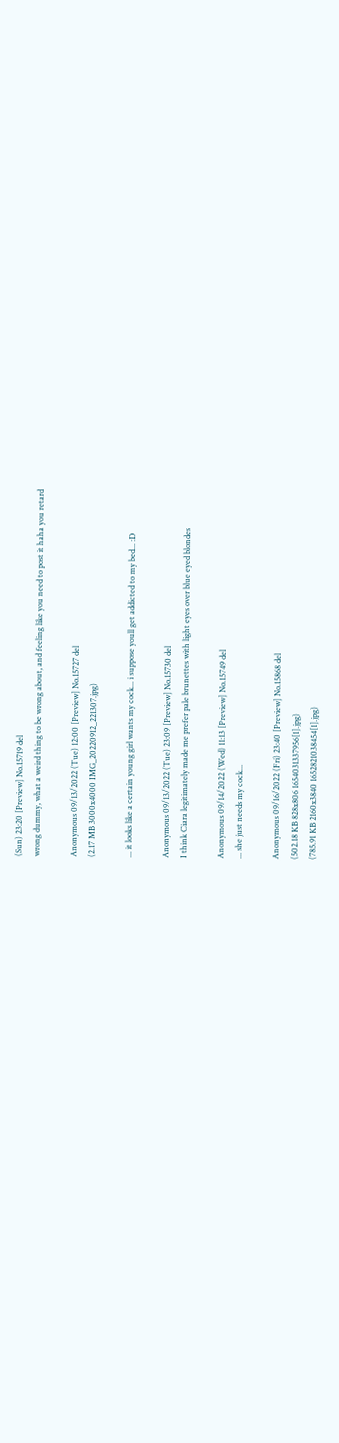(Sun) 23:20 [Preview] No.15719 del
wrong dummy, what a weird thing to be wrong about, and feeling like you need to post it haha you retard

Anonymous 09/13/2022 (Tue) 12:00 [Preview] No.15727 del
(2.17 MB 3000x4000 IMG_20220912_221307.jpg)

... it looks like a certain young girl wants my cock... i suppose youll get addicted to my bed... :D

Anonymous 09/13/2022 (Tue) 23:09 [Preview] No.15730 del
I think Ciara legitimately made me prefer pale brunettes with light eyes over blue eyed blondes

Anonymous 09/14/2022 (Wed) 11:13 [Preview] No.15749 del
... she just needs my cock...

Anonymous 09/16/2022 (Fri) 23:40 [Preview] No.15868 del
(502.18 KB 828x806 1654031337956[1].jpg)
(785.91 KB 2160x3840 1652821038454[1].jpg)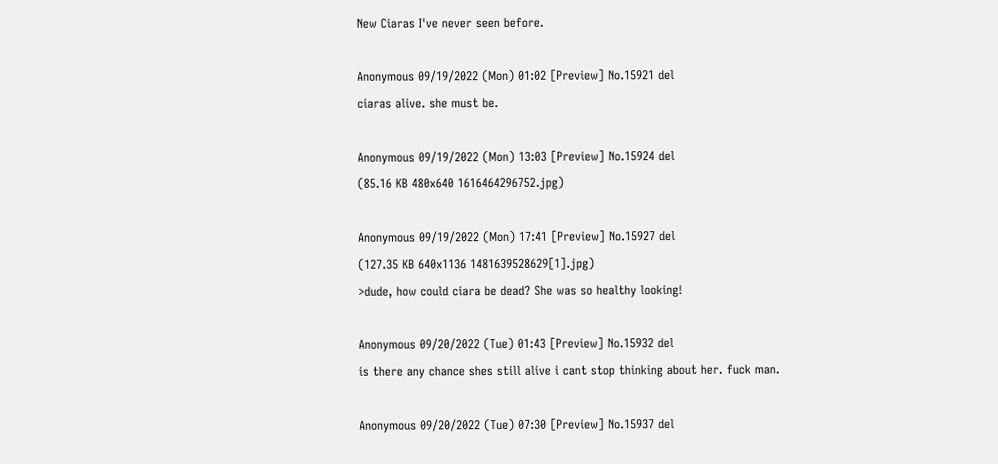New Ciaras I've never seen before.

Anonymous 09/19/2022 (Mon) 01:02 [Preview] No.15921 del
ciaras alive. she must be.

Anonymous 09/19/2022 (Mon) 13:03 [Preview] No.15924 del
(85.16 KB 480x640 1616464296752.jpg)

Anonymous 09/19/2022 (Mon) 17:41 [Preview] No.15927 del
(127.35 KB 640x1136 1481639528629[1].jpg)
>dude, how could ciara be dead? She was so healthy looking!

Anonymous 09/20/2022 (Tue) 01:43 [Preview] No.15932 del
is there any chance shes still alive i cant stop thinking about her. fuck man.

Anonymous 09/20/2022 (Tue) 07:30 [Preview] No.15937 del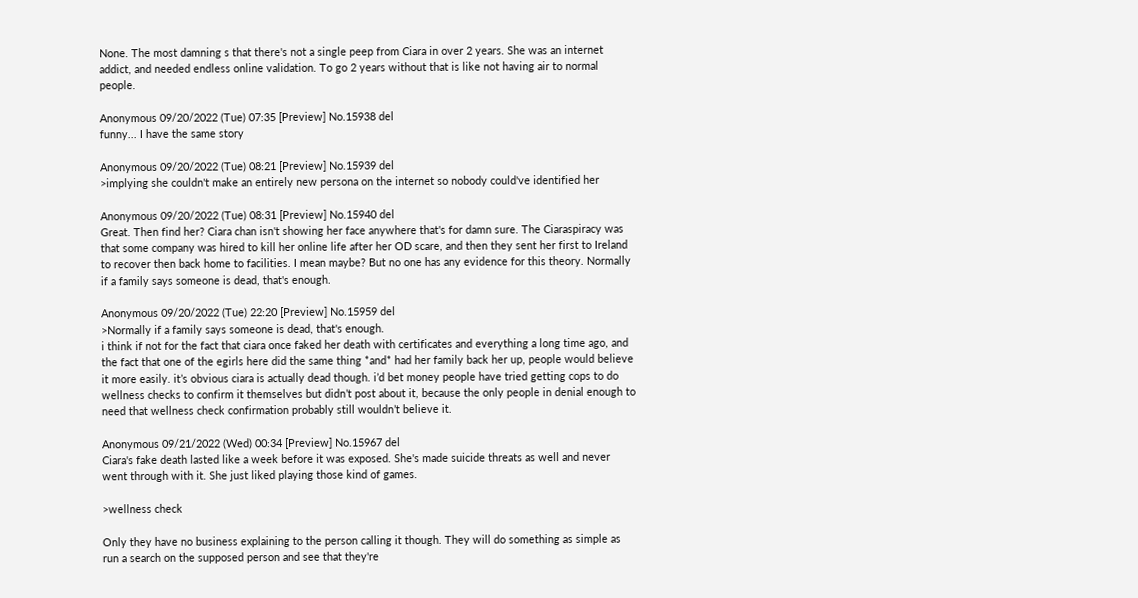None. The most damning s that there's not a single peep from Ciara in over 2 years. She was an internet addict, and needed endless online validation. To go 2 years without that is like not having air to normal people.

Anonymous 09/20/2022 (Tue) 07:35 [Preview] No.15938 del
funny... I have the same story

Anonymous 09/20/2022 (Tue) 08:21 [Preview] No.15939 del
>implying she couldn't make an entirely new persona on the internet so nobody could've identified her

Anonymous 09/20/2022 (Tue) 08:31 [Preview] No.15940 del
Great. Then find her? Ciara chan isn't showing her face anywhere that's for damn sure. The Ciaraspiracy was that some company was hired to kill her online life after her OD scare, and then they sent her first to Ireland to recover then back home to facilities. I mean maybe? But no one has any evidence for this theory. Normally if a family says someone is dead, that's enough.

Anonymous 09/20/2022 (Tue) 22:20 [Preview] No.15959 del
>Normally if a family says someone is dead, that's enough.
i think if not for the fact that ciara once faked her death with certificates and everything a long time ago, and the fact that one of the egirls here did the same thing *and* had her family back her up, people would believe it more easily. it’s obvious ciara is actually dead though. i’d bet money people have tried getting cops to do wellness checks to confirm it themselves but didn’t post about it, because the only people in denial enough to need that wellness check confirmation probably still wouldn’t believe it.

Anonymous 09/21/2022 (Wed) 00:34 [Preview] No.15967 del
Ciara's fake death lasted like a week before it was exposed. She's made suicide threats as well and never went through with it. She just liked playing those kind of games.

>wellness check

Only they have no business explaining to the person calling it though. They will do something as simple as run a search on the supposed person and see that they're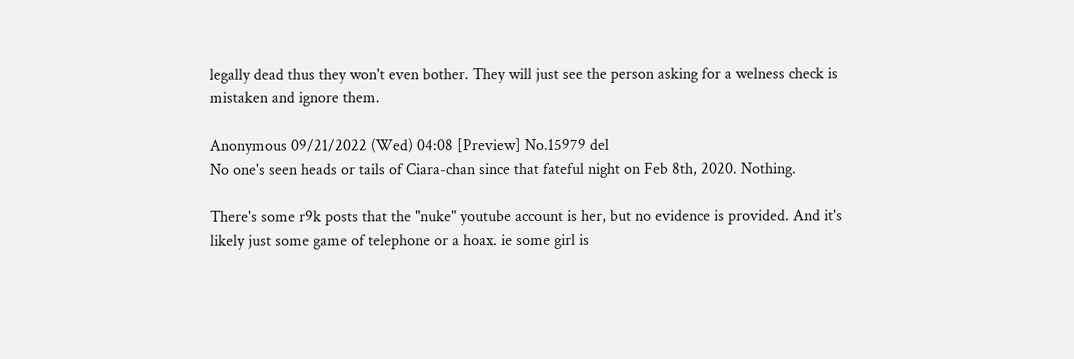legally dead thus they won't even bother. They will just see the person asking for a welness check is mistaken and ignore them.

Anonymous 09/21/2022 (Wed) 04:08 [Preview] No.15979 del
No one's seen heads or tails of Ciara-chan since that fateful night on Feb 8th, 2020. Nothing.

There's some r9k posts that the "nuke" youtube account is her, but no evidence is provided. And it's likely just some game of telephone or a hoax. ie some girl is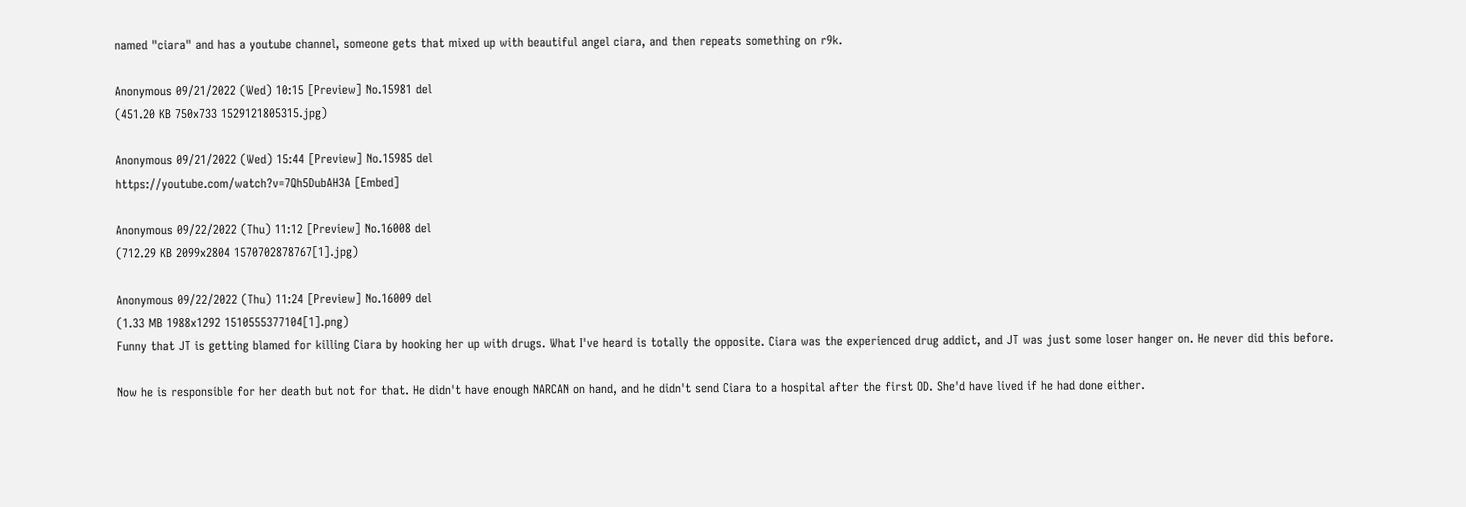named "ciara" and has a youtube channel, someone gets that mixed up with beautiful angel ciara, and then repeats something on r9k.

Anonymous 09/21/2022 (Wed) 10:15 [Preview] No.15981 del
(451.20 KB 750x733 1529121805315.jpg)

Anonymous 09/21/2022 (Wed) 15:44 [Preview] No.15985 del
https://youtube.com/watch?v=7Qh5DubAH3A [Embed]

Anonymous 09/22/2022 (Thu) 11:12 [Preview] No.16008 del
(712.29 KB 2099x2804 1570702878767[1].jpg)

Anonymous 09/22/2022 (Thu) 11:24 [Preview] No.16009 del
(1.33 MB 1988x1292 1510555377104[1].png)
Funny that JT is getting blamed for killing Ciara by hooking her up with drugs. What I've heard is totally the opposite. Ciara was the experienced drug addict, and JT was just some loser hanger on. He never did this before.

Now he is responsible for her death but not for that. He didn't have enough NARCAN on hand, and he didn't send Ciara to a hospital after the first OD. She'd have lived if he had done either.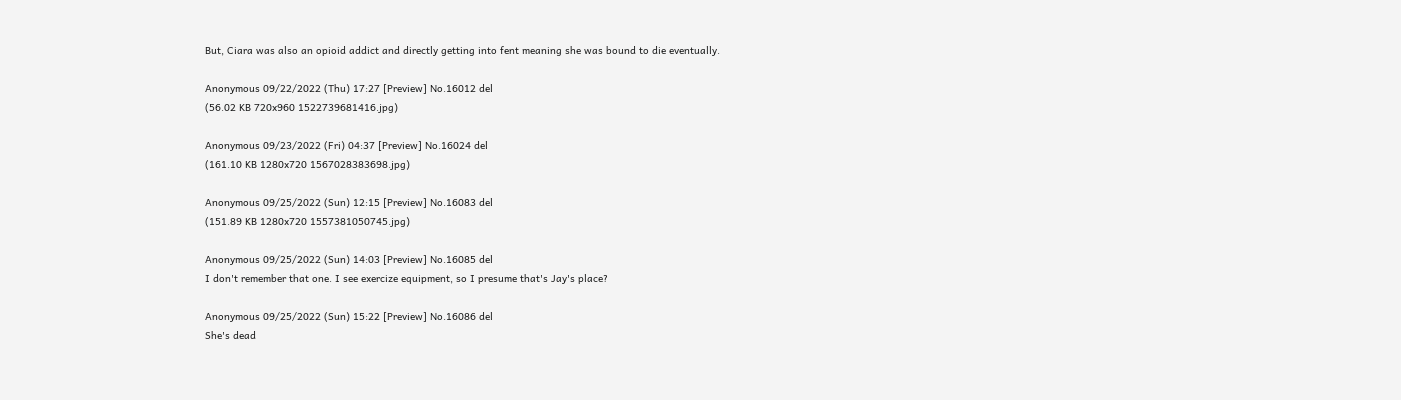But, Ciara was also an opioid addict and directly getting into fent meaning she was bound to die eventually.

Anonymous 09/22/2022 (Thu) 17:27 [Preview] No.16012 del
(56.02 KB 720x960 1522739681416.jpg)

Anonymous 09/23/2022 (Fri) 04:37 [Preview] No.16024 del
(161.10 KB 1280x720 1567028383698.jpg)

Anonymous 09/25/2022 (Sun) 12:15 [Preview] No.16083 del
(151.89 KB 1280x720 1557381050745.jpg)

Anonymous 09/25/2022 (Sun) 14:03 [Preview] No.16085 del
I don't remember that one. I see exercize equipment, so I presume that's Jay's place?

Anonymous 09/25/2022 (Sun) 15:22 [Preview] No.16086 del
She's dead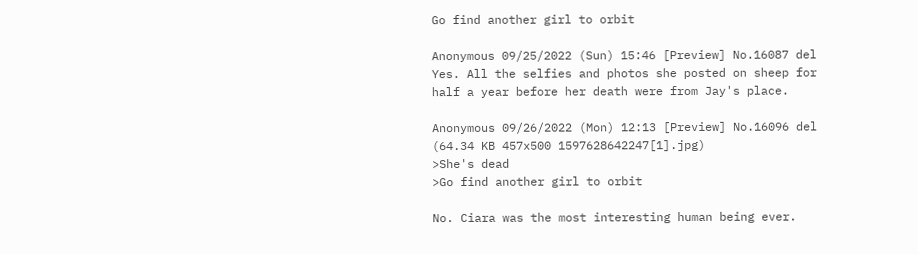Go find another girl to orbit

Anonymous 09/25/2022 (Sun) 15:46 [Preview] No.16087 del
Yes. All the selfies and photos she posted on sheep for half a year before her death were from Jay's place.

Anonymous 09/26/2022 (Mon) 12:13 [Preview] No.16096 del
(64.34 KB 457x500 1597628642247[1].jpg)
>She's dead
>Go find another girl to orbit

No. Ciara was the most interesting human being ever.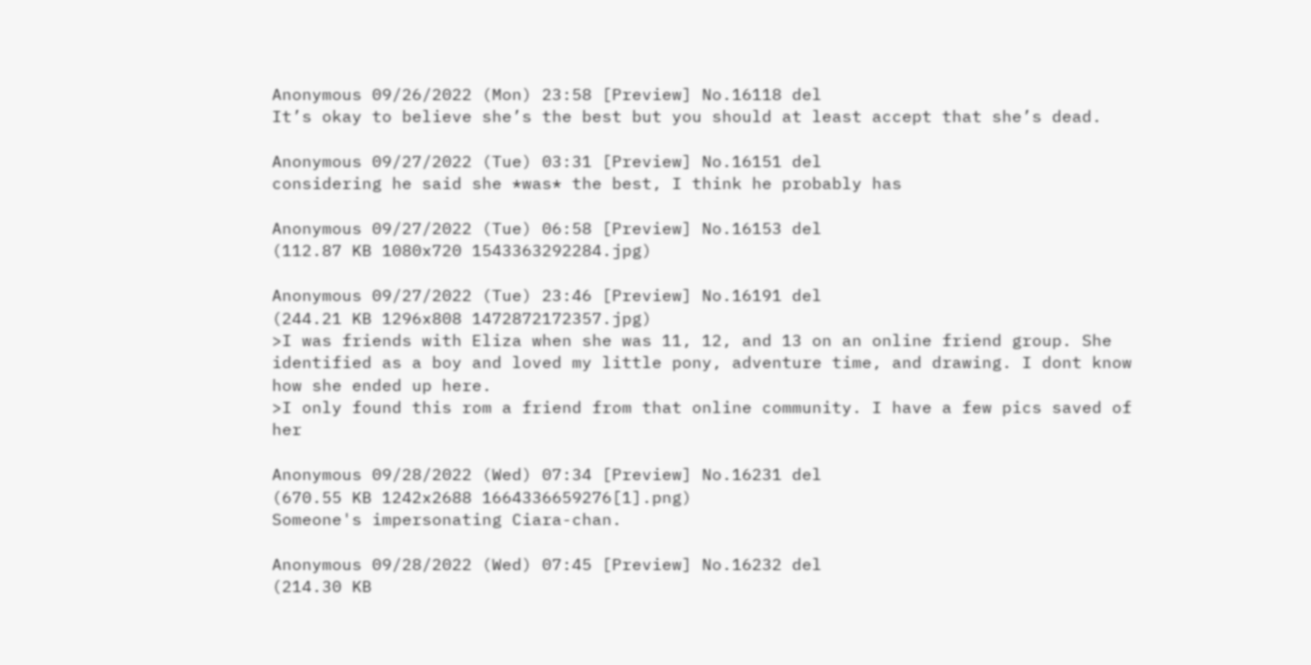Anonymous 09/26/2022 (Mon) 23:58 [Preview] No.16118 del
It’s okay to believe she’s the best but you should at least accept that she’s dead.

Anonymous 09/27/2022 (Tue) 03:31 [Preview] No.16151 del
considering he said she *was* the best, I think he probably has

Anonymous 09/27/2022 (Tue) 06:58 [Preview] No.16153 del
(112.87 KB 1080x720 1543363292284.jpg)

Anonymous 09/27/2022 (Tue) 23:46 [Preview] No.16191 del
(244.21 KB 1296x808 1472872172357.jpg)
>I was friends with Eliza when she was 11, 12, and 13 on an online friend group. She identified as a boy and loved my little pony, adventure time, and drawing. I dont know how she ended up here.
>I only found this rom a friend from that online community. I have a few pics saved of her

Anonymous 09/28/2022 (Wed) 07:34 [Preview] No.16231 del
(670.55 KB 1242x2688 1664336659276[1].png)
Someone's impersonating Ciara-chan.

Anonymous 09/28/2022 (Wed) 07:45 [Preview] No.16232 del
(214.30 KB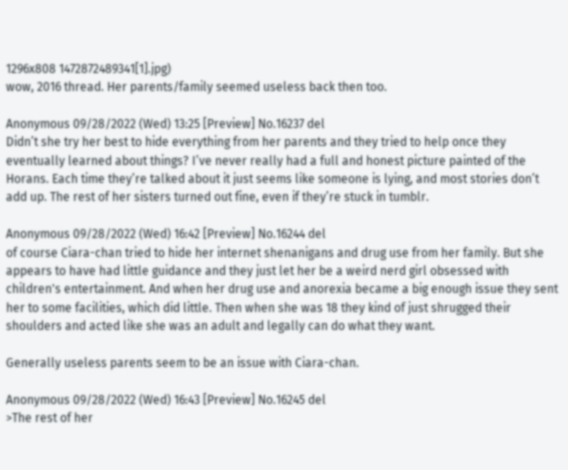1296x808 1472872489341[1].jpg)
wow, 2016 thread. Her parents/family seemed useless back then too.

Anonymous 09/28/2022 (Wed) 13:25 [Preview] No.16237 del
Didn’t she try her best to hide everything from her parents and they tried to help once they eventually learned about things? I’ve never really had a full and honest picture painted of the Horans. Each time they’re talked about it just seems like someone is lying, and most stories don’t add up. The rest of her sisters turned out fine, even if they’re stuck in tumblr.

Anonymous 09/28/2022 (Wed) 16:42 [Preview] No.16244 del
of course Ciara-chan tried to hide her internet shenanigans and drug use from her family. But she appears to have had little guidance and they just let her be a weird nerd girl obsessed with children's entertainment. And when her drug use and anorexia became a big enough issue they sent her to some facilities, which did little. Then when she was 18 they kind of just shrugged their shoulders and acted like she was an adult and legally can do what they want.

Generally useless parents seem to be an issue with Ciara-chan.

Anonymous 09/28/2022 (Wed) 16:43 [Preview] No.16245 del
>The rest of her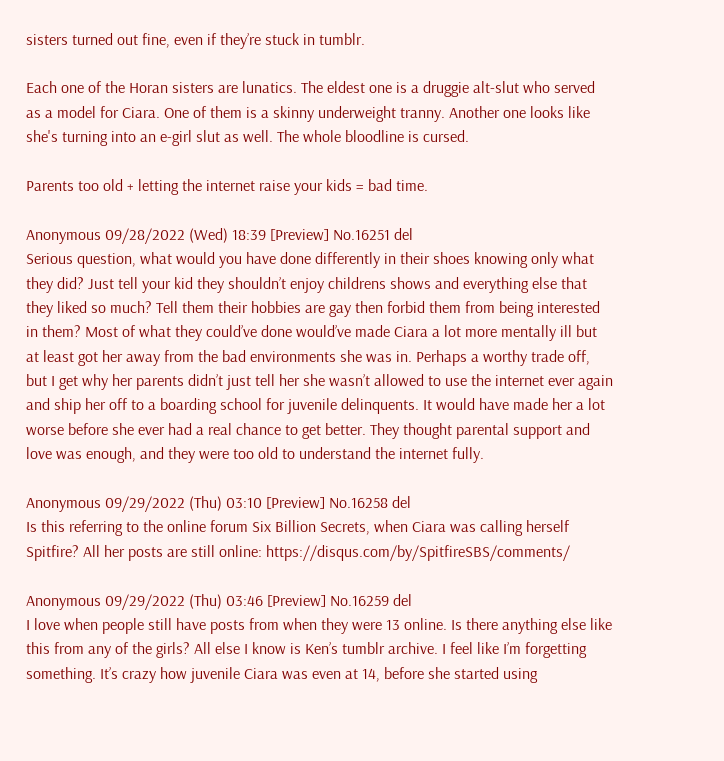sisters turned out fine, even if they’re stuck in tumblr.

Each one of the Horan sisters are lunatics. The eldest one is a druggie alt-slut who served as a model for Ciara. One of them is a skinny underweight tranny. Another one looks like she's turning into an e-girl slut as well. The whole bloodline is cursed.

Parents too old + letting the internet raise your kids = bad time.

Anonymous 09/28/2022 (Wed) 18:39 [Preview] No.16251 del
Serious question, what would you have done differently in their shoes knowing only what they did? Just tell your kid they shouldn’t enjoy childrens shows and everything else that they liked so much? Tell them their hobbies are gay then forbid them from being interested in them? Most of what they could’ve done would’ve made Ciara a lot more mentally ill but at least got her away from the bad environments she was in. Perhaps a worthy trade off, but I get why her parents didn’t just tell her she wasn’t allowed to use the internet ever again and ship her off to a boarding school for juvenile delinquents. It would have made her a lot worse before she ever had a real chance to get better. They thought parental support and love was enough, and they were too old to understand the internet fully.

Anonymous 09/29/2022 (Thu) 03:10 [Preview] No.16258 del
Is this referring to the online forum Six Billion Secrets, when Ciara was calling herself Spitfire? All her posts are still online: https://disqus.com/by/SpitfireSBS/comments/

Anonymous 09/29/2022 (Thu) 03:46 [Preview] No.16259 del
I love when people still have posts from when they were 13 online. Is there anything else like this from any of the girls? All else I know is Ken’s tumblr archive. I feel like I’m forgetting something. It’s crazy how juvenile Ciara was even at 14, before she started using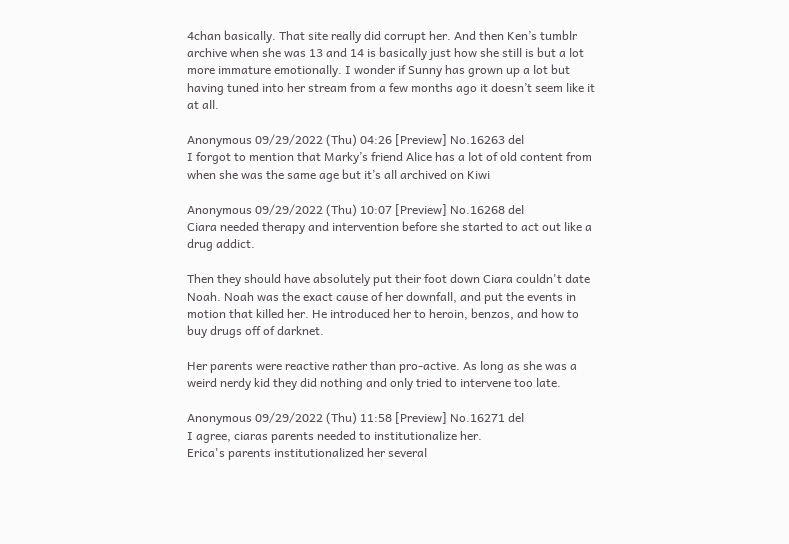4chan basically. That site really did corrupt her. And then Ken’s tumblr archive when she was 13 and 14 is basically just how she still is but a lot more immature emotionally. I wonder if Sunny has grown up a lot but having tuned into her stream from a few months ago it doesn’t seem like it at all.

Anonymous 09/29/2022 (Thu) 04:26 [Preview] No.16263 del
I forgot to mention that Marky’s friend Alice has a lot of old content from when she was the same age but it’s all archived on Kiwi

Anonymous 09/29/2022 (Thu) 10:07 [Preview] No.16268 del
Ciara needed therapy and intervention before she started to act out like a drug addict.

Then they should have absolutely put their foot down Ciara couldn't date Noah. Noah was the exact cause of her downfall, and put the events in motion that killed her. He introduced her to heroin, benzos, and how to buy drugs off of darknet.

Her parents were reactive rather than pro-active. As long as she was a weird nerdy kid they did nothing and only tried to intervene too late.

Anonymous 09/29/2022 (Thu) 11:58 [Preview] No.16271 del
I agree, ciaras parents needed to institutionalize her.
Erica's parents institutionalized her several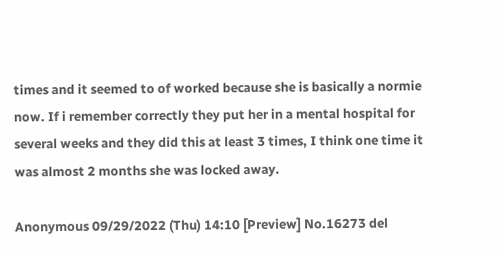times and it seemed to of worked because she is basically a normie now. If i remember correctly they put her in a mental hospital for several weeks and they did this at least 3 times, I think one time it was almost 2 months she was locked away.

Anonymous 09/29/2022 (Thu) 14:10 [Preview] No.16273 del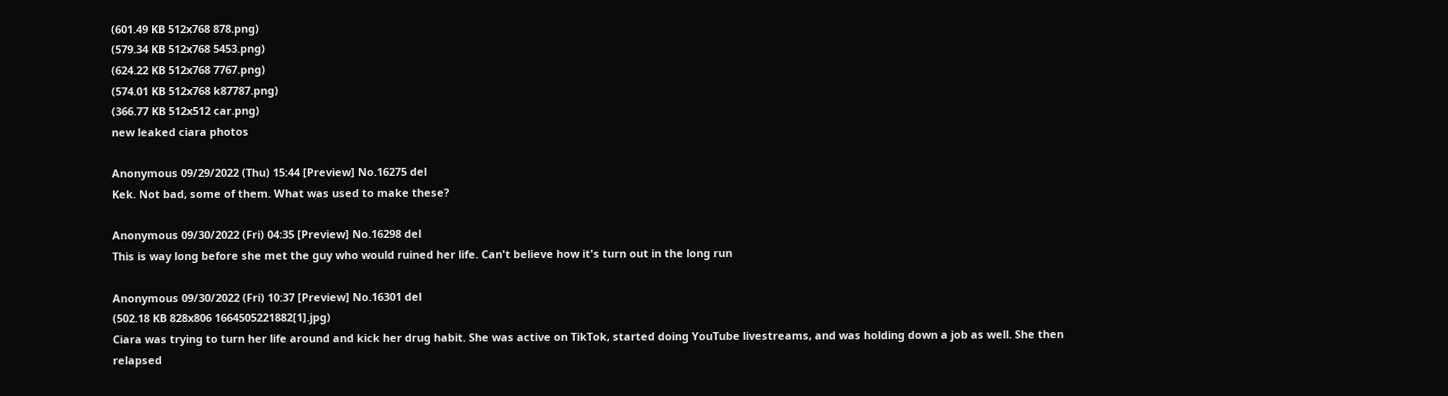(601.49 KB 512x768 878.png)
(579.34 KB 512x768 5453.png)
(624.22 KB 512x768 7767.png)
(574.01 KB 512x768 k87787.png)
(366.77 KB 512x512 car.png)
new leaked ciara photos

Anonymous 09/29/2022 (Thu) 15:44 [Preview] No.16275 del
Kek. Not bad, some of them. What was used to make these?

Anonymous 09/30/2022 (Fri) 04:35 [Preview] No.16298 del
This is way long before she met the guy who would ruined her life. Can't believe how it's turn out in the long run

Anonymous 09/30/2022 (Fri) 10:37 [Preview] No.16301 del
(502.18 KB 828x806 1664505221882[1].jpg)
Ciara was trying to turn her life around and kick her drug habit. She was active on TikTok, started doing YouTube livestreams, and was holding down a job as well. She then relapsed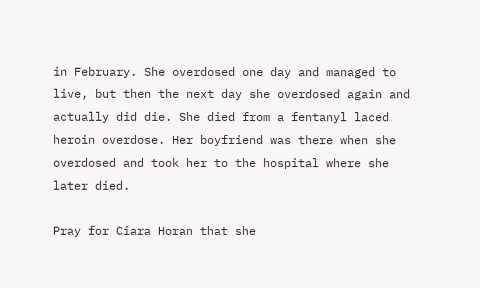in February. She overdosed one day and managed to live, but then the next day she overdosed again and actually did die. She died from a fentanyl laced heroin overdose. Her boyfriend was there when she overdosed and took her to the hospital where she later died.

Pray for Ciara Horan that she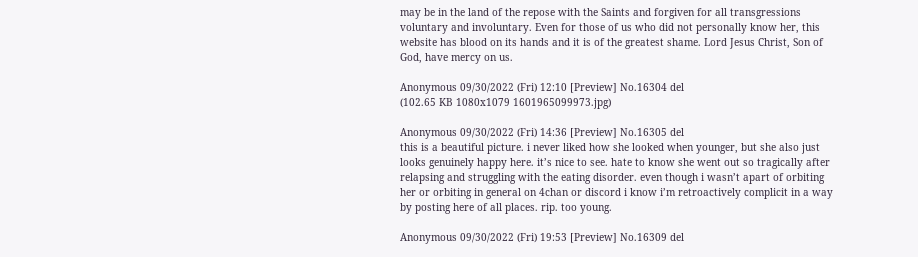may be in the land of the repose with the Saints and forgiven for all transgressions voluntary and involuntary. Even for those of us who did not personally know her, this website has blood on its hands and it is of the greatest shame. Lord Jesus Christ, Son of God, have mercy on us.

Anonymous 09/30/2022 (Fri) 12:10 [Preview] No.16304 del
(102.65 KB 1080x1079 1601965099973.jpg)

Anonymous 09/30/2022 (Fri) 14:36 [Preview] No.16305 del
this is a beautiful picture. i never liked how she looked when younger, but she also just looks genuinely happy here. it’s nice to see. hate to know she went out so tragically after relapsing and struggling with the eating disorder. even though i wasn’t apart of orbiting her or orbiting in general on 4chan or discord i know i’m retroactively complicit in a way by posting here of all places. rip. too young.

Anonymous 09/30/2022 (Fri) 19:53 [Preview] No.16309 del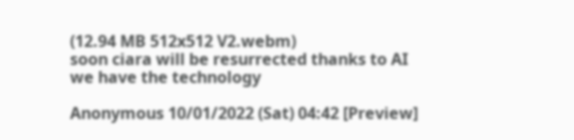(12.94 MB 512x512 V2.webm)
soon ciara will be resurrected thanks to AI
we have the technology

Anonymous 10/01/2022 (Sat) 04:42 [Preview]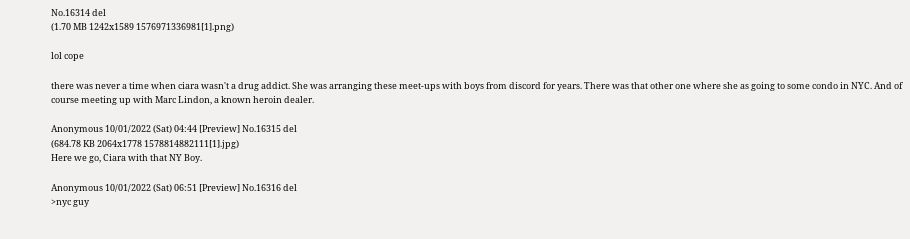No.16314 del
(1.70 MB 1242x1589 1576971336981[1].png)

lol cope

there was never a time when ciara wasn't a drug addict. She was arranging these meet-ups with boys from discord for years. There was that other one where she as going to some condo in NYC. And of course meeting up with Marc Lindon, a known heroin dealer.

Anonymous 10/01/2022 (Sat) 04:44 [Preview] No.16315 del
(684.78 KB 2064x1778 1578814882111[1].jpg)
Here we go, Ciara with that NY Boy.

Anonymous 10/01/2022 (Sat) 06:51 [Preview] No.16316 del
>nyc guy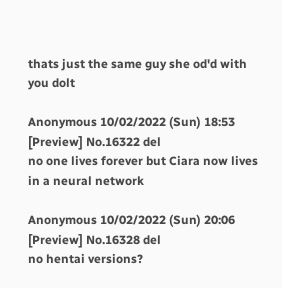thats just the same guy she od'd with you dolt

Anonymous 10/02/2022 (Sun) 18:53 [Preview] No.16322 del
no one lives forever but Ciara now lives in a neural network

Anonymous 10/02/2022 (Sun) 20:06 [Preview] No.16328 del
no hentai versions?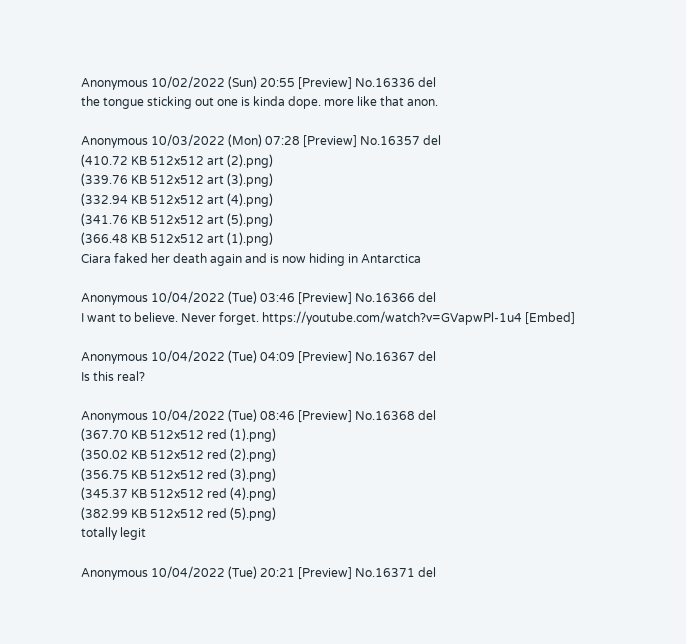Anonymous 10/02/2022 (Sun) 20:55 [Preview] No.16336 del
the tongue sticking out one is kinda dope. more like that anon.

Anonymous 10/03/2022 (Mon) 07:28 [Preview] No.16357 del
(410.72 KB 512x512 art (2).png)
(339.76 KB 512x512 art (3).png)
(332.94 KB 512x512 art (4).png)
(341.76 KB 512x512 art (5).png)
(366.48 KB 512x512 art (1).png)
Ciara faked her death again and is now hiding in Antarctica

Anonymous 10/04/2022 (Tue) 03:46 [Preview] No.16366 del
I want to believe. Never forget. https://youtube.com/watch?v=GVapwPl-1u4 [Embed]

Anonymous 10/04/2022 (Tue) 04:09 [Preview] No.16367 del
Is this real?

Anonymous 10/04/2022 (Tue) 08:46 [Preview] No.16368 del
(367.70 KB 512x512 red (1).png)
(350.02 KB 512x512 red (2).png)
(356.75 KB 512x512 red (3).png)
(345.37 KB 512x512 red (4).png)
(382.99 KB 512x512 red (5).png)
totally legit

Anonymous 10/04/2022 (Tue) 20:21 [Preview] No.16371 del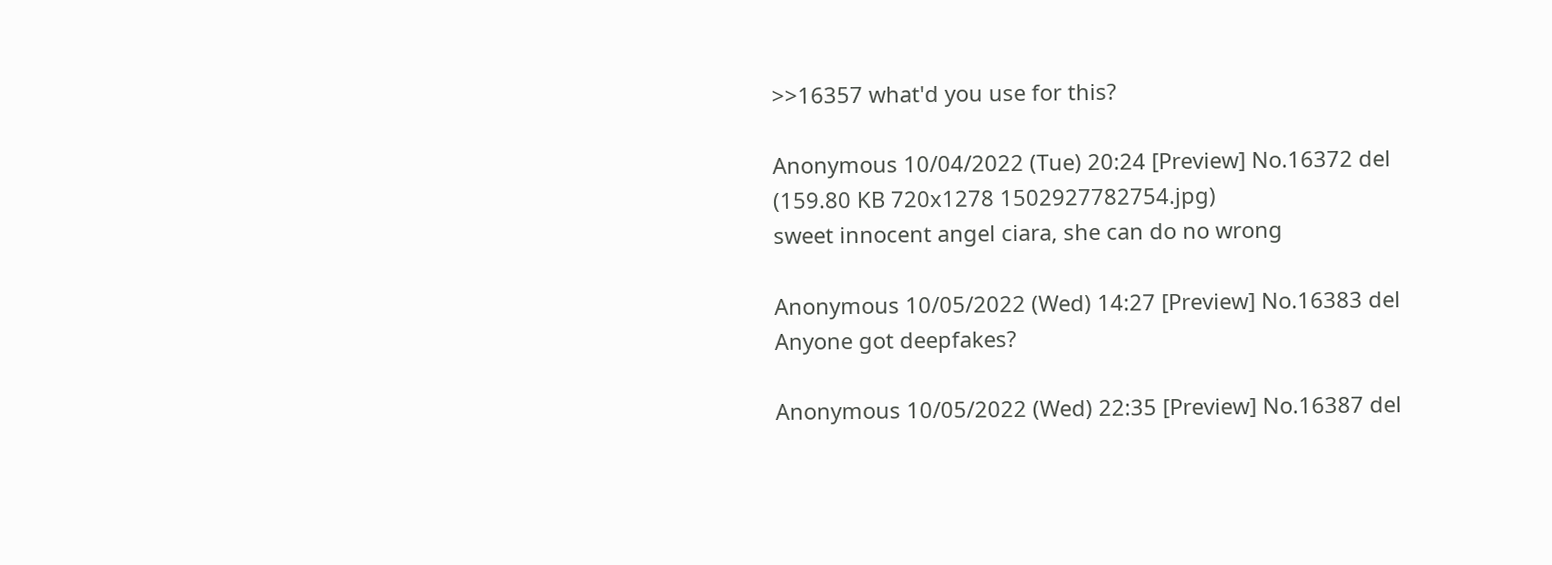>>16357 what'd you use for this?

Anonymous 10/04/2022 (Tue) 20:24 [Preview] No.16372 del
(159.80 KB 720x1278 1502927782754.jpg)
sweet innocent angel ciara, she can do no wrong

Anonymous 10/05/2022 (Wed) 14:27 [Preview] No.16383 del
Anyone got deepfakes?

Anonymous 10/05/2022 (Wed) 22:35 [Preview] No.16387 del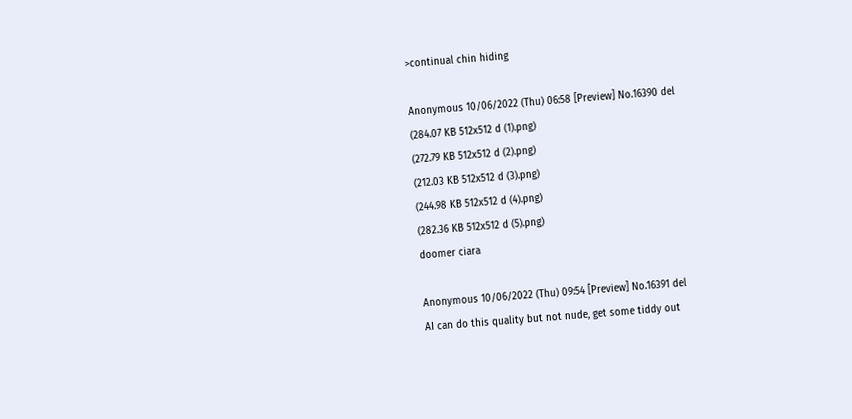>continual chin hiding

Anonymous 10/06/2022 (Thu) 06:58 [Preview] No.16390 del
(284.07 KB 512x512 d (1).png)
(272.79 KB 512x512 d (2).png)
(212.03 KB 512x512 d (3).png)
(244.98 KB 512x512 d (4).png)
(282.36 KB 512x512 d (5).png)
doomer ciara

Anonymous 10/06/2022 (Thu) 09:54 [Preview] No.16391 del
AI can do this quality but not nude, get some tiddy out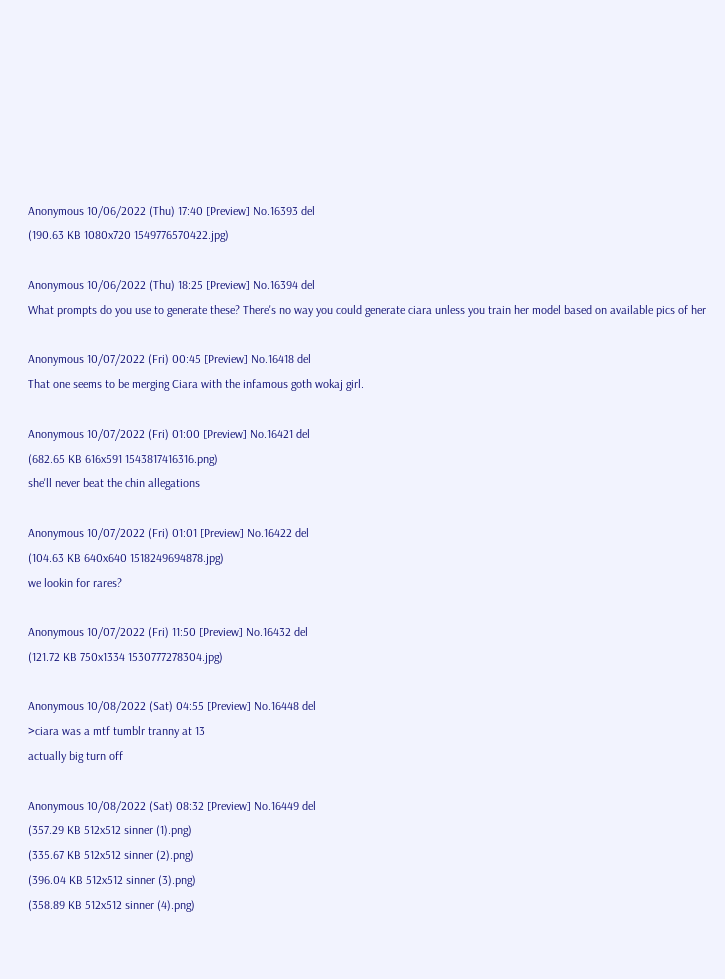Anonymous 10/06/2022 (Thu) 17:40 [Preview] No.16393 del
(190.63 KB 1080x720 1549776570422.jpg)

Anonymous 10/06/2022 (Thu) 18:25 [Preview] No.16394 del
What prompts do you use to generate these? There's no way you could generate ciara unless you train her model based on available pics of her

Anonymous 10/07/2022 (Fri) 00:45 [Preview] No.16418 del
That one seems to be merging Ciara with the infamous goth wokaj girl.

Anonymous 10/07/2022 (Fri) 01:00 [Preview] No.16421 del
(682.65 KB 616x591 1543817416316.png)
she'll never beat the chin allegations

Anonymous 10/07/2022 (Fri) 01:01 [Preview] No.16422 del
(104.63 KB 640x640 1518249694878.jpg)
we lookin for rares?

Anonymous 10/07/2022 (Fri) 11:50 [Preview] No.16432 del
(121.72 KB 750x1334 1530777278304.jpg)

Anonymous 10/08/2022 (Sat) 04:55 [Preview] No.16448 del
>ciara was a mtf tumblr tranny at 13
actually big turn off

Anonymous 10/08/2022 (Sat) 08:32 [Preview] No.16449 del
(357.29 KB 512x512 sinner (1).png)
(335.67 KB 512x512 sinner (2).png)
(396.04 KB 512x512 sinner (3).png)
(358.89 KB 512x512 sinner (4).png)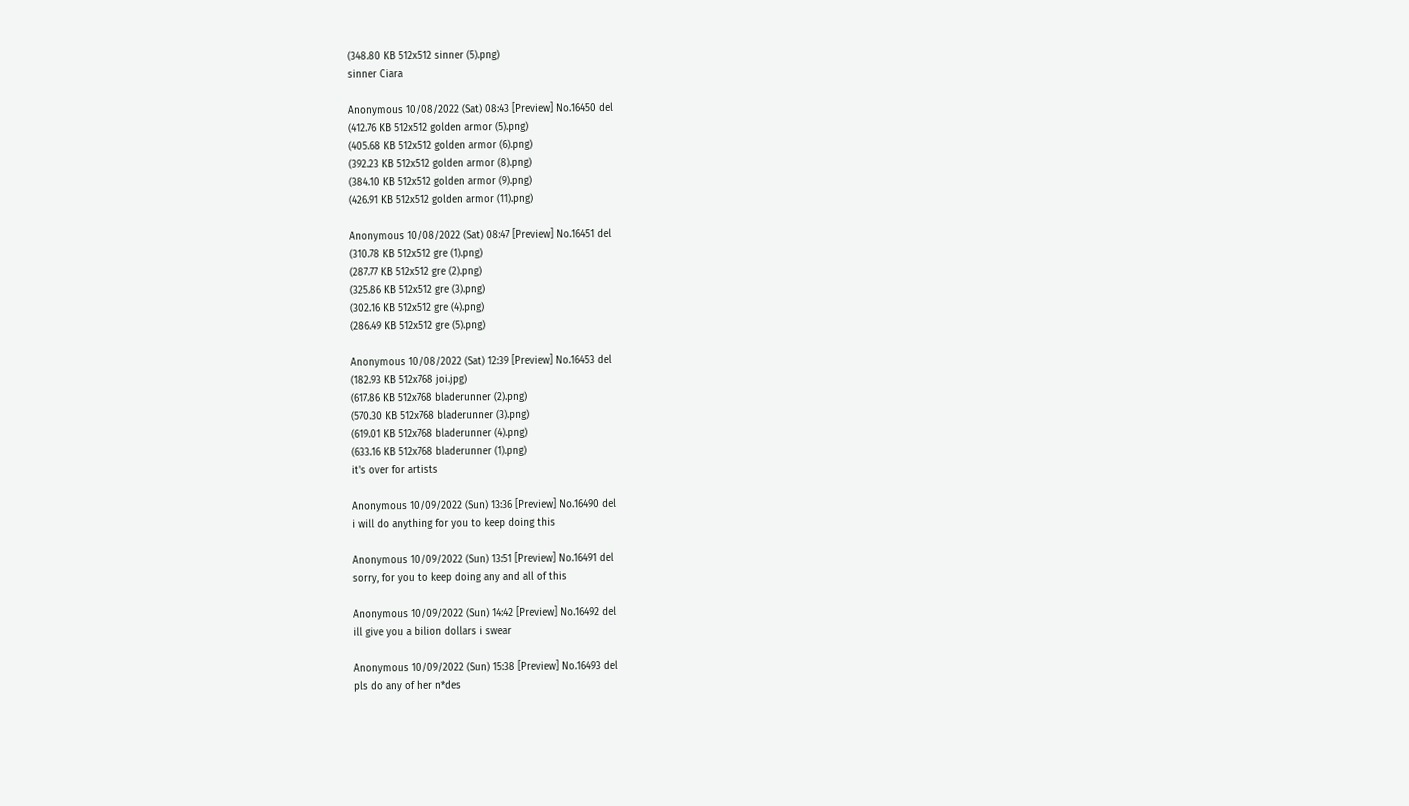(348.80 KB 512x512 sinner (5).png)
sinner Ciara

Anonymous 10/08/2022 (Sat) 08:43 [Preview] No.16450 del
(412.76 KB 512x512 golden armor (5).png)
(405.68 KB 512x512 golden armor (6).png)
(392.23 KB 512x512 golden armor (8).png)
(384.10 KB 512x512 golden armor (9).png)
(426.91 KB 512x512 golden armor (11).png)

Anonymous 10/08/2022 (Sat) 08:47 [Preview] No.16451 del
(310.78 KB 512x512 gre (1).png)
(287.77 KB 512x512 gre (2).png)
(325.86 KB 512x512 gre (3).png)
(302.16 KB 512x512 gre (4).png)
(286.49 KB 512x512 gre (5).png)

Anonymous 10/08/2022 (Sat) 12:39 [Preview] No.16453 del
(182.93 KB 512x768 joi.jpg)
(617.86 KB 512x768 bladerunner (2).png)
(570.30 KB 512x768 bladerunner (3).png)
(619.01 KB 512x768 bladerunner (4).png)
(633.16 KB 512x768 bladerunner (1).png)
it's over for artists

Anonymous 10/09/2022 (Sun) 13:36 [Preview] No.16490 del
i will do anything for you to keep doing this

Anonymous 10/09/2022 (Sun) 13:51 [Preview] No.16491 del
sorry, for you to keep doing any and all of this

Anonymous 10/09/2022 (Sun) 14:42 [Preview] No.16492 del
ill give you a bilion dollars i swear

Anonymous 10/09/2022 (Sun) 15:38 [Preview] No.16493 del
pls do any of her n*des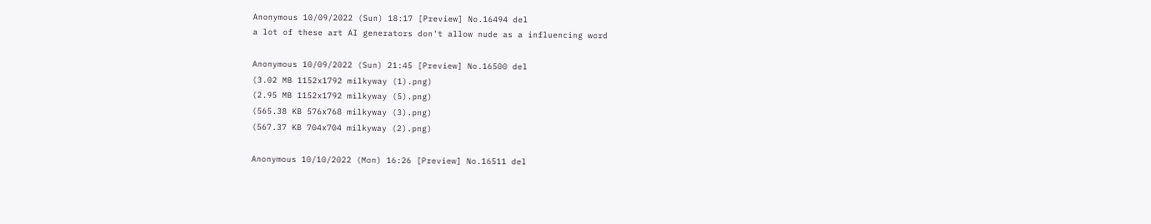Anonymous 10/09/2022 (Sun) 18:17 [Preview] No.16494 del
a lot of these art AI generators don't allow nude as a influencing word

Anonymous 10/09/2022 (Sun) 21:45 [Preview] No.16500 del
(3.02 MB 1152x1792 milkyway (1).png)
(2.95 MB 1152x1792 milkyway (5).png)
(565.38 KB 576x768 milkyway (3).png)
(567.37 KB 704x704 milkyway (2).png)

Anonymous 10/10/2022 (Mon) 16:26 [Preview] No.16511 del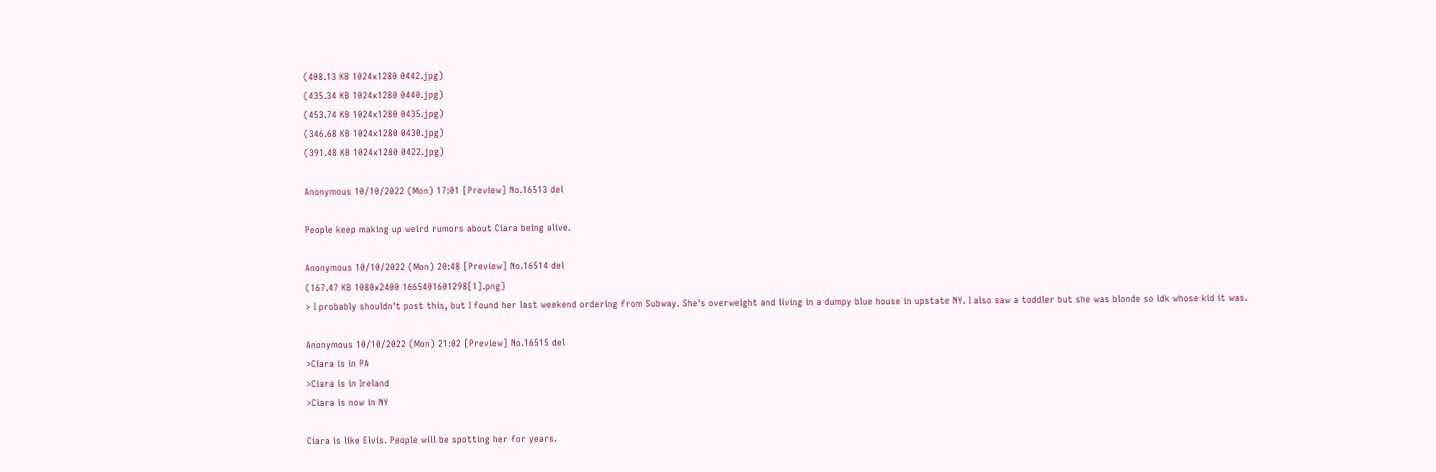(408.13 KB 1024x1280 0442.jpg)
(435.34 KB 1024x1280 0440.jpg)
(453.74 KB 1024x1280 0435.jpg)
(346.68 KB 1024x1280 0430.jpg)
(391.48 KB 1024x1280 0422.jpg)

Anonymous 10/10/2022 (Mon) 17:01 [Preview] No.16513 del

People keep making up weird rumors about Ciara being alive.

Anonymous 10/10/2022 (Mon) 20:48 [Preview] No.16514 del
(167.47 KB 1080x2400 1665401601298[1].png)
> I probably shouldn't post this, but I found her last weekend ordering from Subway. She's overweight and living in a dumpy blue house in upstate NY. I also saw a toddler but she was blonde so idk whose kid it was.

Anonymous 10/10/2022 (Mon) 21:02 [Preview] No.16515 del
>Ciara is in PA
>Ciara is in Ireland
>Ciara is now in NY

Ciara is like Elvis. People will be spotting her for years.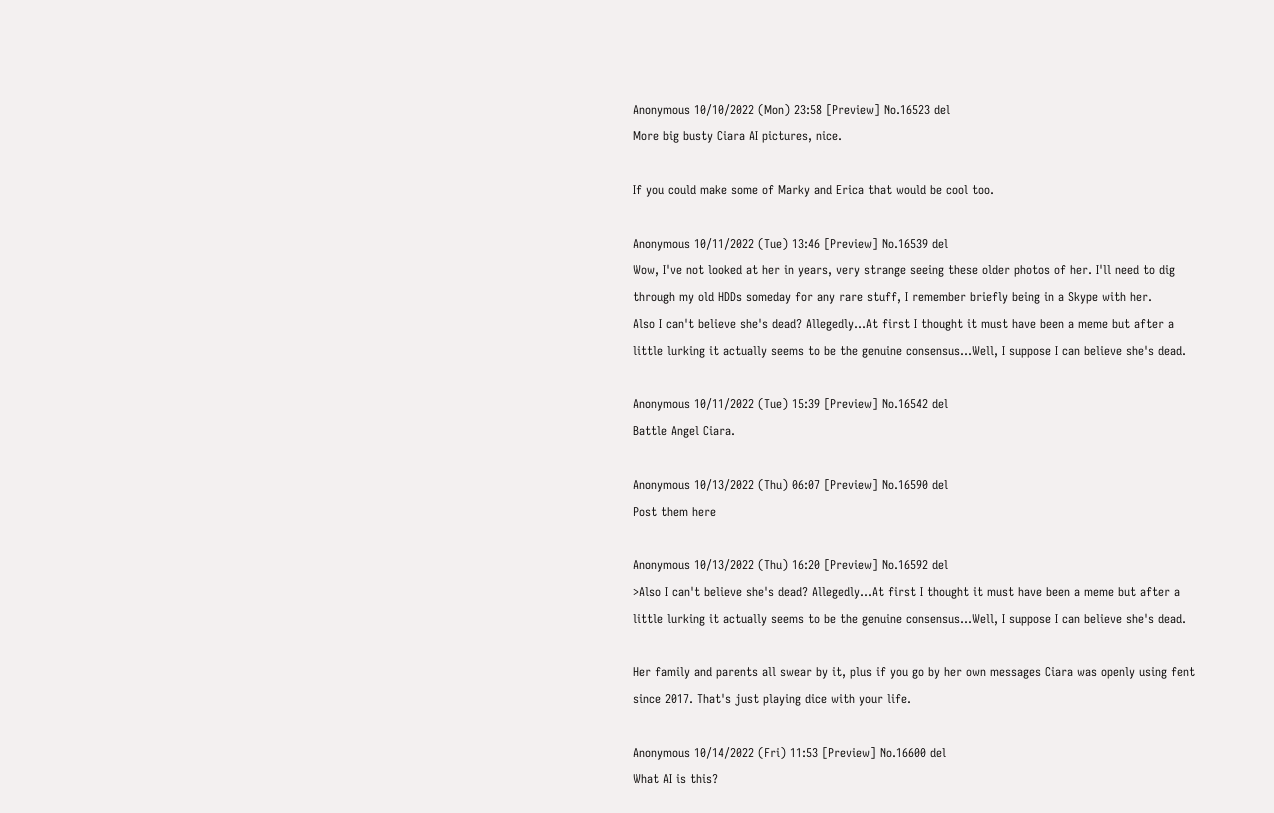Anonymous 10/10/2022 (Mon) 23:58 [Preview] No.16523 del
More big busty Ciara AI pictures, nice.

If you could make some of Marky and Erica that would be cool too.

Anonymous 10/11/2022 (Tue) 13:46 [Preview] No.16539 del
Wow, I've not looked at her in years, very strange seeing these older photos of her. I'll need to dig through my old HDDs someday for any rare stuff, I remember briefly being in a Skype with her.
Also I can't believe she's dead? Allegedly...At first I thought it must have been a meme but after a little lurking it actually seems to be the genuine consensus...Well, I suppose I can believe she's dead.

Anonymous 10/11/2022 (Tue) 15:39 [Preview] No.16542 del
Battle Angel Ciara.

Anonymous 10/13/2022 (Thu) 06:07 [Preview] No.16590 del
Post them here

Anonymous 10/13/2022 (Thu) 16:20 [Preview] No.16592 del
>Also I can't believe she's dead? Allegedly...At first I thought it must have been a meme but after a little lurking it actually seems to be the genuine consensus...Well, I suppose I can believe she's dead.

Her family and parents all swear by it, plus if you go by her own messages Ciara was openly using fent since 2017. That's just playing dice with your life.

Anonymous 10/14/2022 (Fri) 11:53 [Preview] No.16600 del
What AI is this?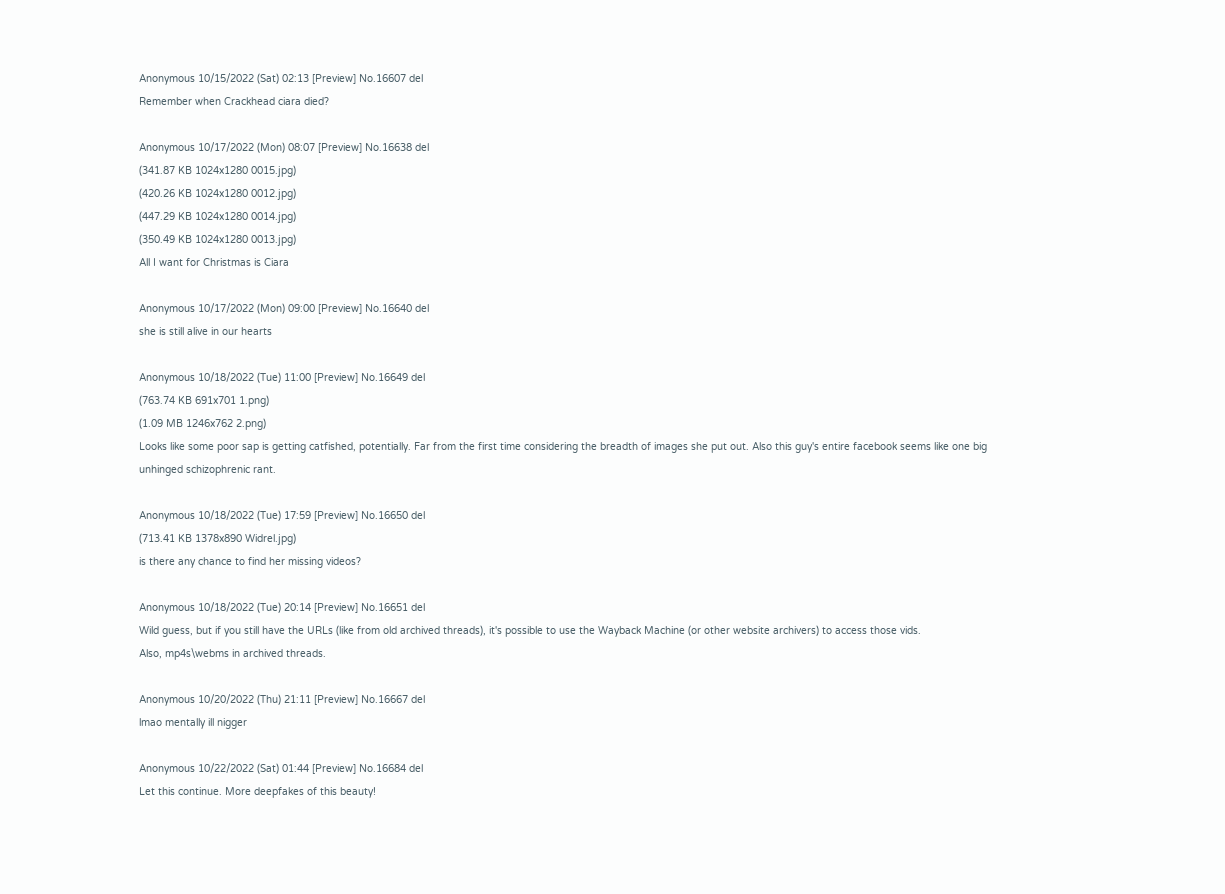Anonymous 10/15/2022 (Sat) 02:13 [Preview] No.16607 del
Remember when Crackhead ciara died?

Anonymous 10/17/2022 (Mon) 08:07 [Preview] No.16638 del
(341.87 KB 1024x1280 0015.jpg)
(420.26 KB 1024x1280 0012.jpg)
(447.29 KB 1024x1280 0014.jpg)
(350.49 KB 1024x1280 0013.jpg)
All I want for Christmas is Ciara

Anonymous 10/17/2022 (Mon) 09:00 [Preview] No.16640 del
she is still alive in our hearts

Anonymous 10/18/2022 (Tue) 11:00 [Preview] No.16649 del
(763.74 KB 691x701 1.png)
(1.09 MB 1246x762 2.png)
Looks like some poor sap is getting catfished, potentially. Far from the first time considering the breadth of images she put out. Also this guy's entire facebook seems like one big unhinged schizophrenic rant.

Anonymous 10/18/2022 (Tue) 17:59 [Preview] No.16650 del
(713.41 KB 1378x890 Widrel.jpg)
is there any chance to find her missing videos?

Anonymous 10/18/2022 (Tue) 20:14 [Preview] No.16651 del
Wild guess, but if you still have the URLs (like from old archived threads), it's possible to use the Wayback Machine (or other website archivers) to access those vids.
Also, mp4s\webms in archived threads.

Anonymous 10/20/2022 (Thu) 21:11 [Preview] No.16667 del
lmao mentally ill nigger

Anonymous 10/22/2022 (Sat) 01:44 [Preview] No.16684 del
Let this continue. More deepfakes of this beauty!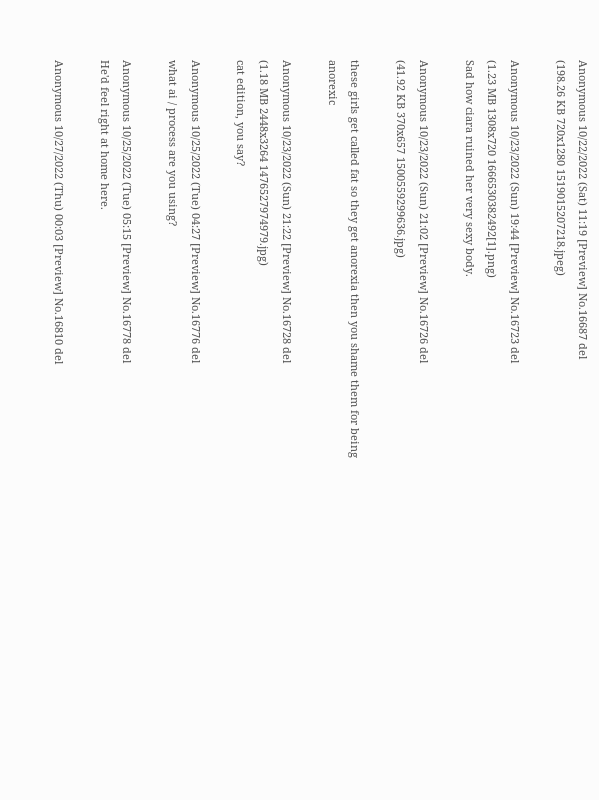Anonymous 10/22/2022 (Sat) 11:19 [Preview] No.16687 del
(198.26 KB 720x1280 1519015207218.jpeg)

Anonymous 10/23/2022 (Sun) 19:44 [Preview] No.16723 del
(1.23 MB 1308x720 1666530382492[1].png)
Sad how ciara ruined her very sexy body.

Anonymous 10/23/2022 (Sun) 21:02 [Preview] No.16726 del
(41.92 KB 370x657 1500559299636.jpg)

these girls get called fat so they get anorexia then you shame them for being anorexic

Anonymous 10/23/2022 (Sun) 21:22 [Preview] No.16728 del
(1.18 MB 2448x3264 1476527974979.jpg)
cat edition, you say?

Anonymous 10/25/2022 (Tue) 04:27 [Preview] No.16776 del
what ai / process are you using?

Anonymous 10/25/2022 (Tue) 05:15 [Preview] No.16778 del
He'd feel right at home here.

Anonymous 10/27/2022 (Thu) 00:03 [Preview] No.16810 del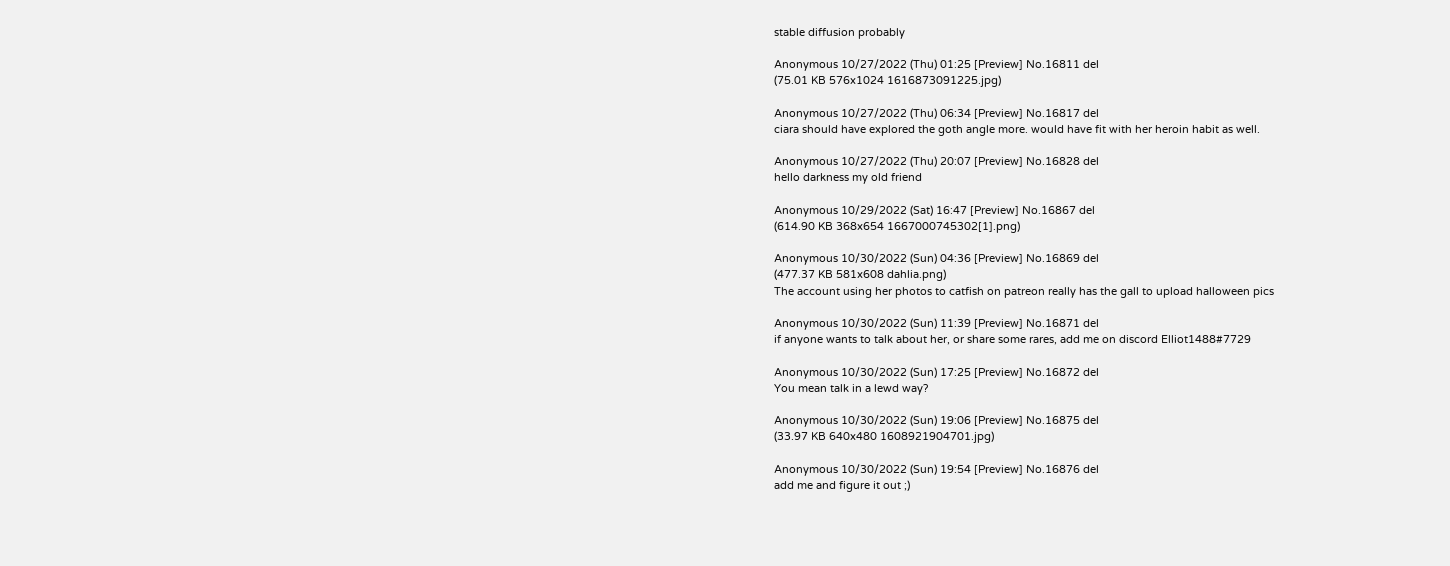stable diffusion probably

Anonymous 10/27/2022 (Thu) 01:25 [Preview] No.16811 del
(75.01 KB 576x1024 1616873091225.jpg)

Anonymous 10/27/2022 (Thu) 06:34 [Preview] No.16817 del
ciara should have explored the goth angle more. would have fit with her heroin habit as well.

Anonymous 10/27/2022 (Thu) 20:07 [Preview] No.16828 del
hello darkness my old friend

Anonymous 10/29/2022 (Sat) 16:47 [Preview] No.16867 del
(614.90 KB 368x654 1667000745302[1].png)

Anonymous 10/30/2022 (Sun) 04:36 [Preview] No.16869 del
(477.37 KB 581x608 dahlia.png)
The account using her photos to catfish on patreon really has the gall to upload halloween pics

Anonymous 10/30/2022 (Sun) 11:39 [Preview] No.16871 del
if anyone wants to talk about her, or share some rares, add me on discord Elliot1488#7729

Anonymous 10/30/2022 (Sun) 17:25 [Preview] No.16872 del
You mean talk in a lewd way?

Anonymous 10/30/2022 (Sun) 19:06 [Preview] No.16875 del
(33.97 KB 640x480 1608921904701.jpg)

Anonymous 10/30/2022 (Sun) 19:54 [Preview] No.16876 del
add me and figure it out ;)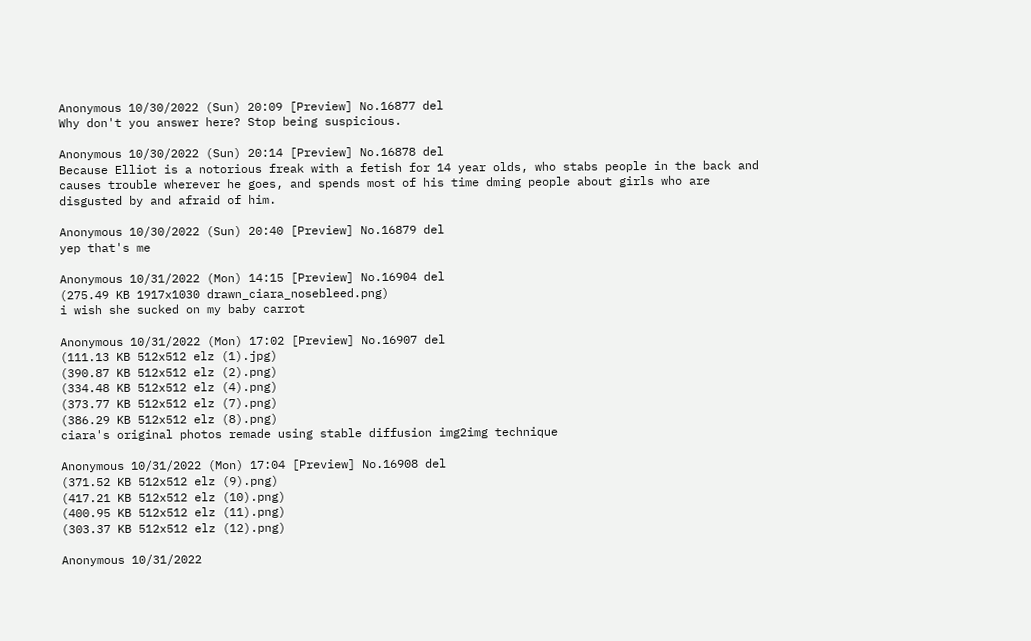Anonymous 10/30/2022 (Sun) 20:09 [Preview] No.16877 del
Why don't you answer here? Stop being suspicious.

Anonymous 10/30/2022 (Sun) 20:14 [Preview] No.16878 del
Because Elliot is a notorious freak with a fetish for 14 year olds, who stabs people in the back and causes trouble wherever he goes, and spends most of his time dming people about girls who are disgusted by and afraid of him.

Anonymous 10/30/2022 (Sun) 20:40 [Preview] No.16879 del
yep that's me

Anonymous 10/31/2022 (Mon) 14:15 [Preview] No.16904 del
(275.49 KB 1917x1030 drawn_ciara_nosebleed.png)
i wish she sucked on my baby carrot

Anonymous 10/31/2022 (Mon) 17:02 [Preview] No.16907 del
(111.13 KB 512x512 elz (1).jpg)
(390.87 KB 512x512 elz (2).png)
(334.48 KB 512x512 elz (4).png)
(373.77 KB 512x512 elz (7).png)
(386.29 KB 512x512 elz (8).png)
ciara's original photos remade using stable diffusion img2img technique

Anonymous 10/31/2022 (Mon) 17:04 [Preview] No.16908 del
(371.52 KB 512x512 elz (9).png)
(417.21 KB 512x512 elz (10).png)
(400.95 KB 512x512 elz (11).png)
(303.37 KB 512x512 elz (12).png)

Anonymous 10/31/2022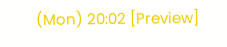(Mon) 20:02 [Preview]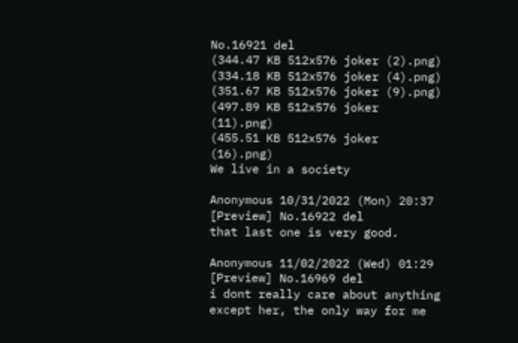No.16921 del
(344.47 KB 512x576 joker (2).png)
(334.18 KB 512x576 joker (4).png)
(351.67 KB 512x576 joker (9).png)
(497.89 KB 512x576 joker (11).png)
(455.51 KB 512x576 joker (16).png)
We live in a society

Anonymous 10/31/2022 (Mon) 20:37 [Preview] No.16922 del
that last one is very good.

Anonymous 11/02/2022 (Wed) 01:29 [Preview] No.16969 del
i dont really care about anything except her, the only way for me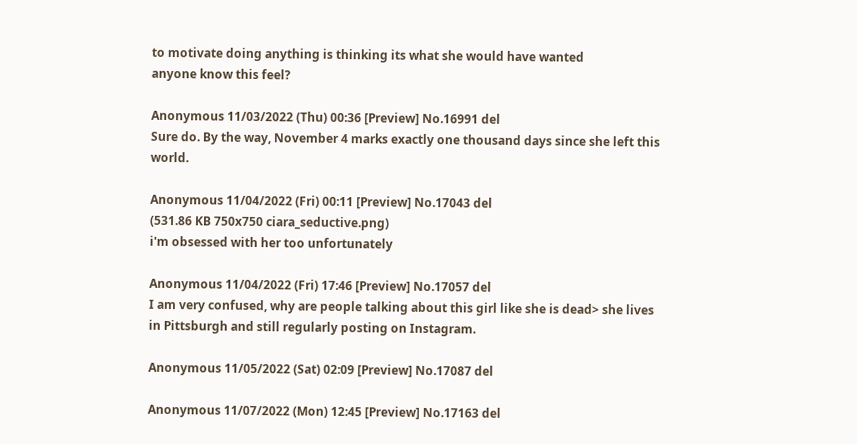to motivate doing anything is thinking its what she would have wanted
anyone know this feel?

Anonymous 11/03/2022 (Thu) 00:36 [Preview] No.16991 del
Sure do. By the way, November 4 marks exactly one thousand days since she left this world.

Anonymous 11/04/2022 (Fri) 00:11 [Preview] No.17043 del
(531.86 KB 750x750 ciara_seductive.png)
i'm obsessed with her too unfortunately

Anonymous 11/04/2022 (Fri) 17:46 [Preview] No.17057 del
I am very confused, why are people talking about this girl like she is dead> she lives in Pittsburgh and still regularly posting on Instagram.

Anonymous 11/05/2022 (Sat) 02:09 [Preview] No.17087 del

Anonymous 11/07/2022 (Mon) 12:45 [Preview] No.17163 del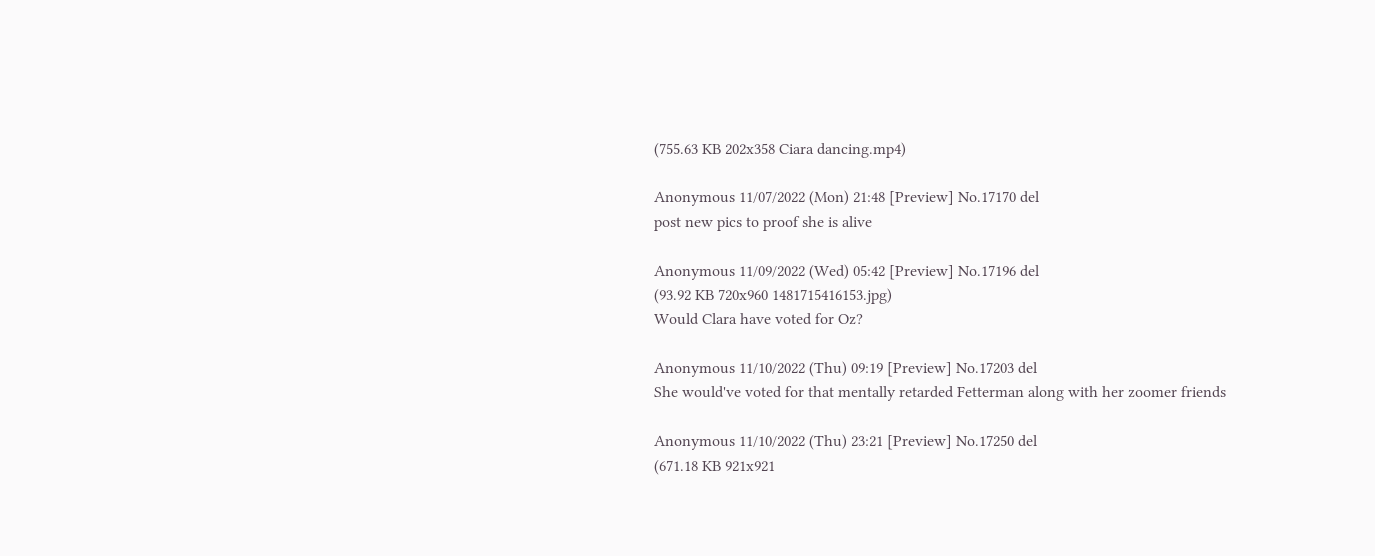(755.63 KB 202x358 Ciara dancing.mp4)

Anonymous 11/07/2022 (Mon) 21:48 [Preview] No.17170 del
post new pics to proof she is alive

Anonymous 11/09/2022 (Wed) 05:42 [Preview] No.17196 del
(93.92 KB 720x960 1481715416153.jpg)
Would Clara have voted for Oz?

Anonymous 11/10/2022 (Thu) 09:19 [Preview] No.17203 del
She would've voted for that mentally retarded Fetterman along with her zoomer friends

Anonymous 11/10/2022 (Thu) 23:21 [Preview] No.17250 del
(671.18 KB 921x921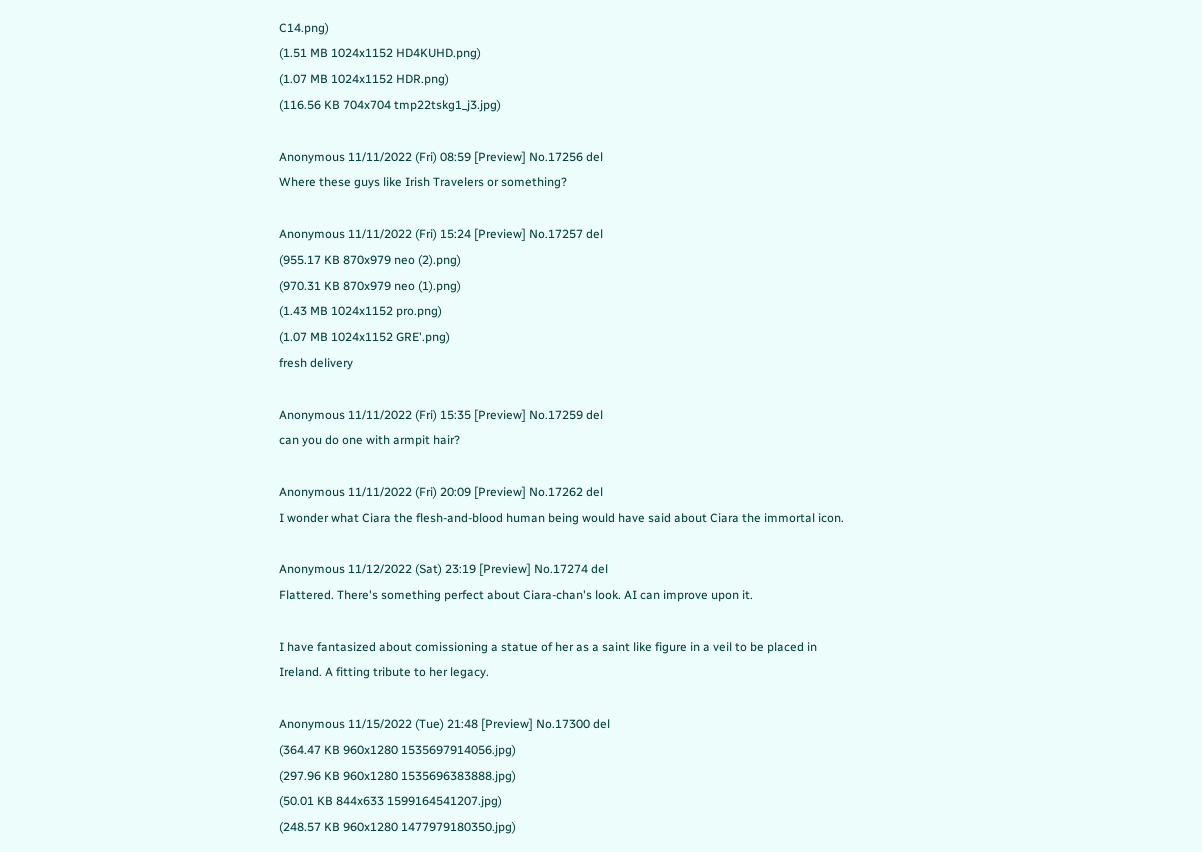C14.png)
(1.51 MB 1024x1152 HD4KUHD.png)
(1.07 MB 1024x1152 HDR.png)
(116.56 KB 704x704 tmp22tskg1_j3.jpg)

Anonymous 11/11/2022 (Fri) 08:59 [Preview] No.17256 del
Where these guys like Irish Travelers or something?

Anonymous 11/11/2022 (Fri) 15:24 [Preview] No.17257 del
(955.17 KB 870x979 neo (2).png)
(970.31 KB 870x979 neo (1).png)
(1.43 MB 1024x1152 pro.png)
(1.07 MB 1024x1152 GRE'.png)
fresh delivery

Anonymous 11/11/2022 (Fri) 15:35 [Preview] No.17259 del
can you do one with armpit hair?

Anonymous 11/11/2022 (Fri) 20:09 [Preview] No.17262 del
I wonder what Ciara the flesh-and-blood human being would have said about Ciara the immortal icon.

Anonymous 11/12/2022 (Sat) 23:19 [Preview] No.17274 del
Flattered. There's something perfect about Ciara-chan's look. AI can improve upon it.

I have fantasized about comissioning a statue of her as a saint like figure in a veil to be placed in Ireland. A fitting tribute to her legacy.

Anonymous 11/15/2022 (Tue) 21:48 [Preview] No.17300 del
(364.47 KB 960x1280 1535697914056.jpg)
(297.96 KB 960x1280 1535696383888.jpg)
(50.01 KB 844x633 1599164541207.jpg)
(248.57 KB 960x1280 1477979180350.jpg)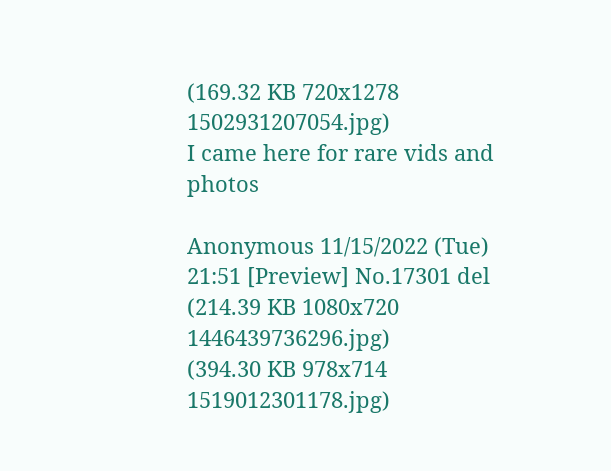(169.32 KB 720x1278 1502931207054.jpg)
I came here for rare vids and photos

Anonymous 11/15/2022 (Tue) 21:51 [Preview] No.17301 del
(214.39 KB 1080x720 1446439736296.jpg)
(394.30 KB 978x714 1519012301178.jpg)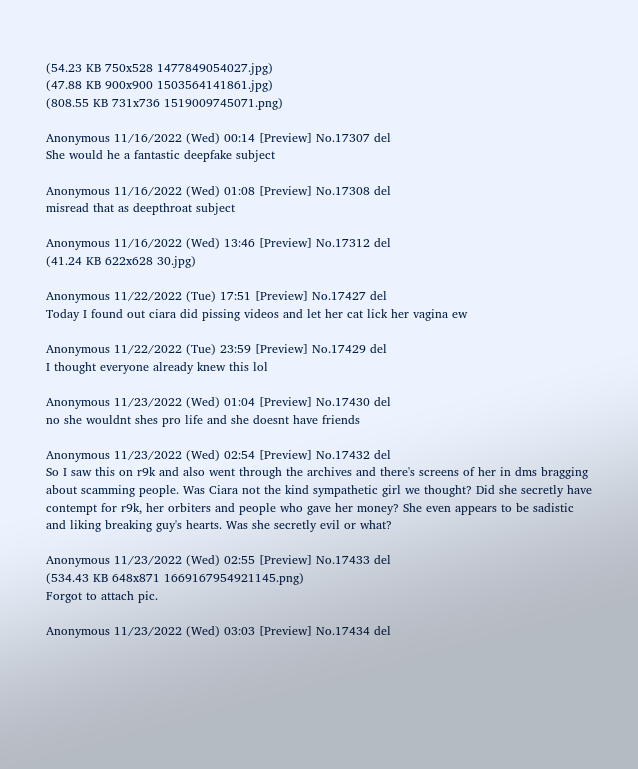(54.23 KB 750x528 1477849054027.jpg)
(47.88 KB 900x900 1503564141861.jpg)
(808.55 KB 731x736 1519009745071.png)

Anonymous 11/16/2022 (Wed) 00:14 [Preview] No.17307 del
She would he a fantastic deepfake subject

Anonymous 11/16/2022 (Wed) 01:08 [Preview] No.17308 del
misread that as deepthroat subject

Anonymous 11/16/2022 (Wed) 13:46 [Preview] No.17312 del
(41.24 KB 622x628 30.jpg)

Anonymous 11/22/2022 (Tue) 17:51 [Preview] No.17427 del
Today I found out ciara did pissing videos and let her cat lick her vagina ew

Anonymous 11/22/2022 (Tue) 23:59 [Preview] No.17429 del
I thought everyone already knew this lol

Anonymous 11/23/2022 (Wed) 01:04 [Preview] No.17430 del
no she wouldnt shes pro life and she doesnt have friends

Anonymous 11/23/2022 (Wed) 02:54 [Preview] No.17432 del
So I saw this on r9k and also went through the archives and there's screens of her in dms bragging about scamming people. Was Ciara not the kind sympathetic girl we thought? Did she secretly have contempt for r9k, her orbiters and people who gave her money? She even appears to be sadistic and liking breaking guy's hearts. Was she secretly evil or what?

Anonymous 11/23/2022 (Wed) 02:55 [Preview] No.17433 del
(534.43 KB 648x871 1669167954921145.png)
Forgot to attach pic.

Anonymous 11/23/2022 (Wed) 03:03 [Preview] No.17434 del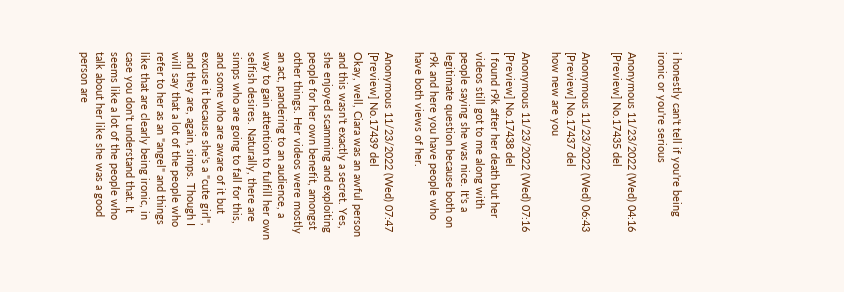i honestly can't tell if you're being ironic or you're serious

Anonymous 11/23/2022 (Wed) 04:16 [Preview] No.17435 del

Anonymous 11/23/2022 (Wed) 06:43 [Preview] No.17437 del
how new are you

Anonymous 11/23/2022 (Wed) 07:16 [Preview] No.17438 del
I found r9k after her death but her videos still got to me along with people saying she was nice. It's a legitimate question because both on r9k and here you have people who have both views of her.

Anonymous 11/23/2022 (Wed) 07:47 [Preview] No.17439 del
Okay, well, Ciara was an awful person and this wasn't exactly a secret. Yes, she enjoyed scamming and exploiting people for her own benefit, amongst other things. Her videos were mostly an act, pandering to an audience, a way to gain attention to fulfill her own selfish desires. Naturally, there are simps who are going to fall for this, and some who are aware of it but excuse it because she's a "cute girl", and they are, again, simps. Though I will say that a lot of the people who refer to her as an "angel" and things like that are clearly being ironic, in case you don't understand that. It seems like a lot of the people who talk about her like she was a good person are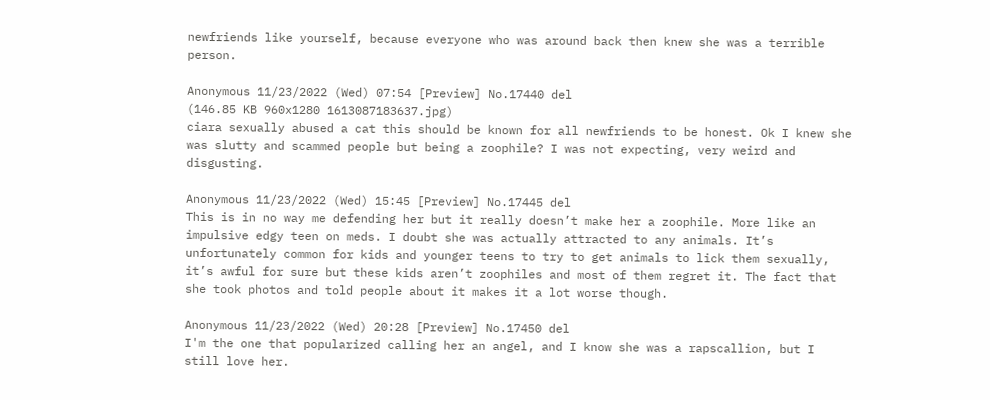newfriends like yourself, because everyone who was around back then knew she was a terrible person.

Anonymous 11/23/2022 (Wed) 07:54 [Preview] No.17440 del
(146.85 KB 960x1280 1613087183637.jpg)
ciara sexually abused a cat this should be known for all newfriends to be honest. Ok I knew she was slutty and scammed people but being a zoophile? I was not expecting, very weird and disgusting.

Anonymous 11/23/2022 (Wed) 15:45 [Preview] No.17445 del
This is in no way me defending her but it really doesn’t make her a zoophile. More like an impulsive edgy teen on meds. I doubt she was actually attracted to any animals. It’s unfortunately common for kids and younger teens to try to get animals to lick them sexually, it’s awful for sure but these kids aren’t zoophiles and most of them regret it. The fact that she took photos and told people about it makes it a lot worse though.

Anonymous 11/23/2022 (Wed) 20:28 [Preview] No.17450 del
I'm the one that popularized calling her an angel, and I know she was a rapscallion, but I still love her.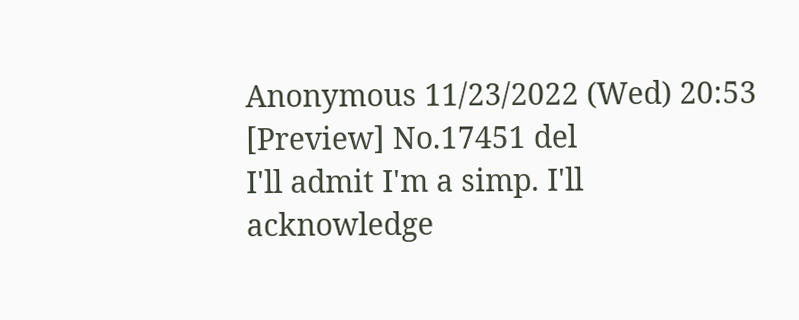Anonymous 11/23/2022 (Wed) 20:53 [Preview] No.17451 del
I'll admit I'm a simp. I'll acknowledge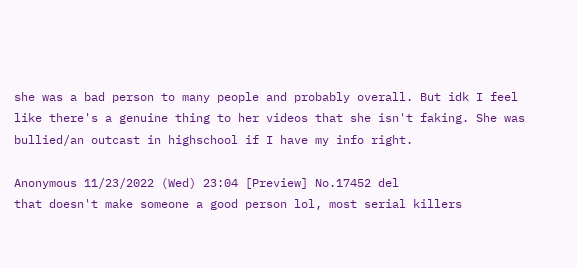she was a bad person to many people and probably overall. But idk I feel like there's a genuine thing to her videos that she isn't faking. She was bullied/an outcast in highschool if I have my info right.

Anonymous 11/23/2022 (Wed) 23:04 [Preview] No.17452 del
that doesn't make someone a good person lol, most serial killers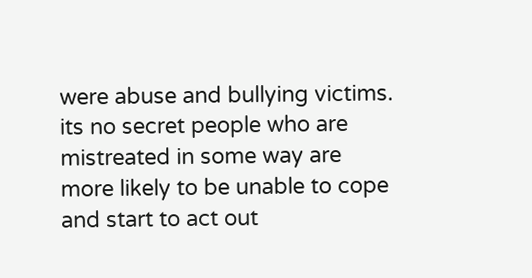were abuse and bullying victims. its no secret people who are mistreated in some way are more likely to be unable to cope and start to act out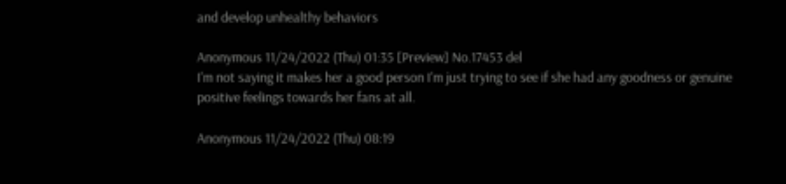and develop unhealthy behaviors

Anonymous 11/24/2022 (Thu) 01:35 [Preview] No.17453 del
I'm not saying it makes her a good person I'm just trying to see if she had any goodness or genuine positive feelings towards her fans at all.

Anonymous 11/24/2022 (Thu) 08:19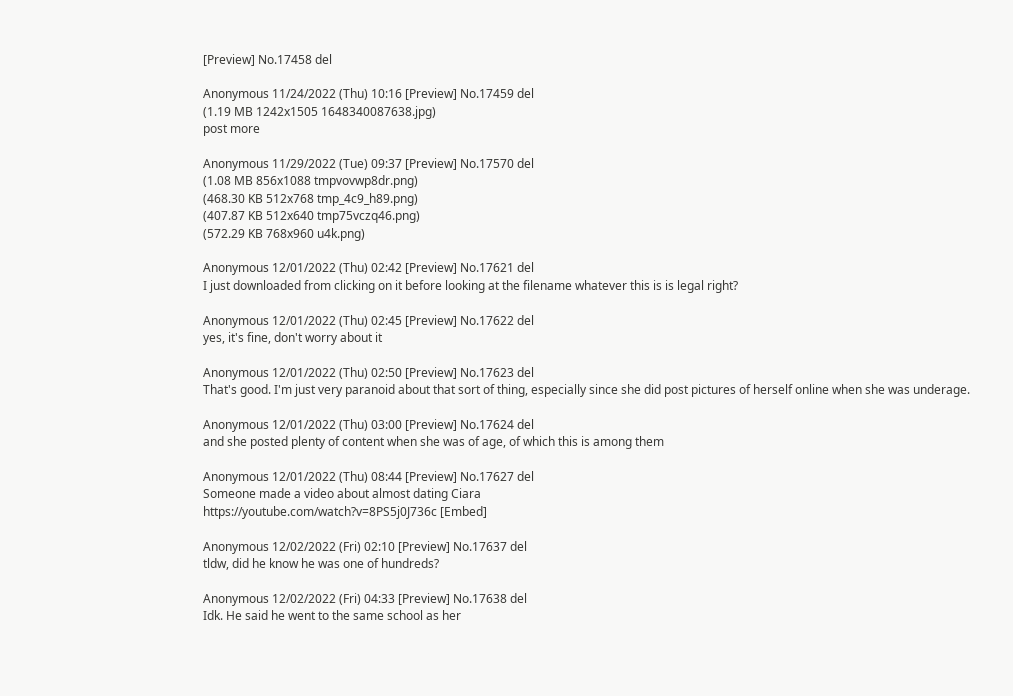[Preview] No.17458 del

Anonymous 11/24/2022 (Thu) 10:16 [Preview] No.17459 del
(1.19 MB 1242x1505 1648340087638.jpg)
post more

Anonymous 11/29/2022 (Tue) 09:37 [Preview] No.17570 del
(1.08 MB 856x1088 tmpvovwp8dr.png)
(468.30 KB 512x768 tmp_4c9_h89.png)
(407.87 KB 512x640 tmp75vczq46.png)
(572.29 KB 768x960 u4k.png)

Anonymous 12/01/2022 (Thu) 02:42 [Preview] No.17621 del
I just downloaded from clicking on it before looking at the filename whatever this is is legal right?

Anonymous 12/01/2022 (Thu) 02:45 [Preview] No.17622 del
yes, it's fine, don't worry about it

Anonymous 12/01/2022 (Thu) 02:50 [Preview] No.17623 del
That's good. I'm just very paranoid about that sort of thing, especially since she did post pictures of herself online when she was underage.

Anonymous 12/01/2022 (Thu) 03:00 [Preview] No.17624 del
and she posted plenty of content when she was of age, of which this is among them

Anonymous 12/01/2022 (Thu) 08:44 [Preview] No.17627 del
Someone made a video about almost dating Ciara
https://youtube.com/watch?v=8PS5j0J736c [Embed]

Anonymous 12/02/2022 (Fri) 02:10 [Preview] No.17637 del
tldw, did he know he was one of hundreds?

Anonymous 12/02/2022 (Fri) 04:33 [Preview] No.17638 del
Idk. He said he went to the same school as her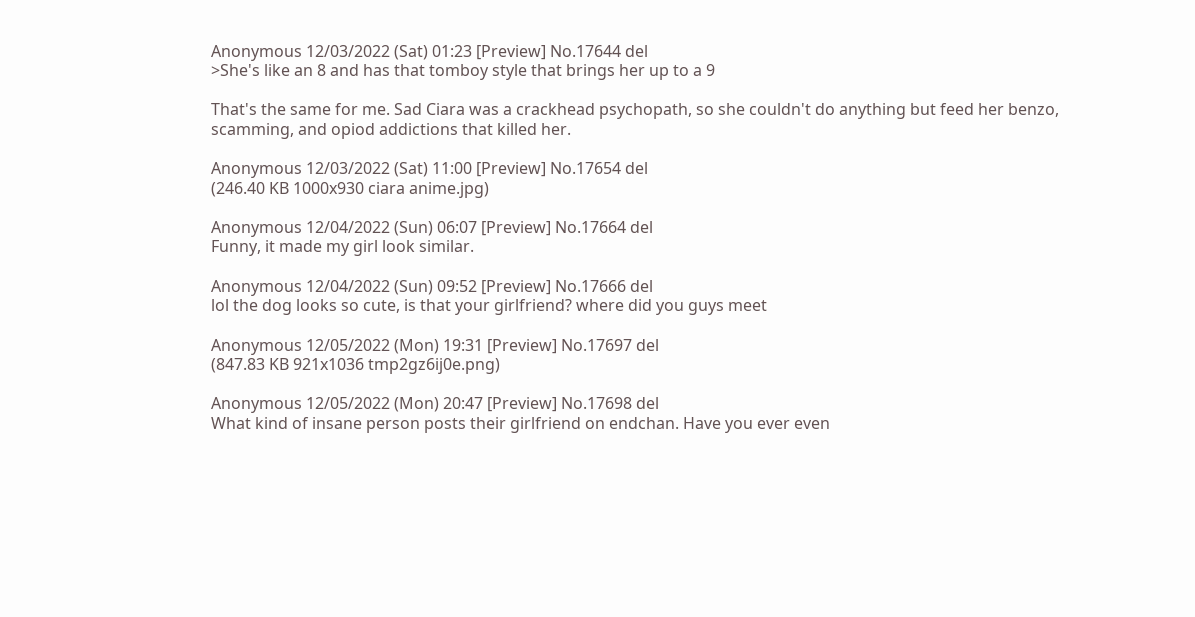Anonymous 12/03/2022 (Sat) 01:23 [Preview] No.17644 del
>She's like an 8 and has that tomboy style that brings her up to a 9

That's the same for me. Sad Ciara was a crackhead psychopath, so she couldn't do anything but feed her benzo, scamming, and opiod addictions that killed her.

Anonymous 12/03/2022 (Sat) 11:00 [Preview] No.17654 del
(246.40 KB 1000x930 ciara anime.jpg)

Anonymous 12/04/2022 (Sun) 06:07 [Preview] No.17664 del
Funny, it made my girl look similar.

Anonymous 12/04/2022 (Sun) 09:52 [Preview] No.17666 del
lol the dog looks so cute, is that your girlfriend? where did you guys meet

Anonymous 12/05/2022 (Mon) 19:31 [Preview] No.17697 del
(847.83 KB 921x1036 tmp2gz6ij0e.png)

Anonymous 12/05/2022 (Mon) 20:47 [Preview] No.17698 del
What kind of insane person posts their girlfriend on endchan. Have you ever even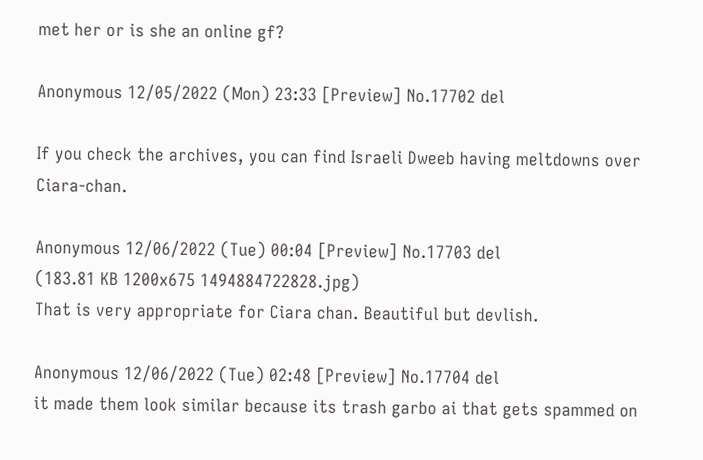met her or is she an online gf?

Anonymous 12/05/2022 (Mon) 23:33 [Preview] No.17702 del

If you check the archives, you can find Israeli Dweeb having meltdowns over Ciara-chan.

Anonymous 12/06/2022 (Tue) 00:04 [Preview] No.17703 del
(183.81 KB 1200x675 1494884722828.jpg)
That is very appropriate for Ciara chan. Beautiful but devlish.

Anonymous 12/06/2022 (Tue) 02:48 [Preview] No.17704 del
it made them look similar because its trash garbo ai that gets spammed on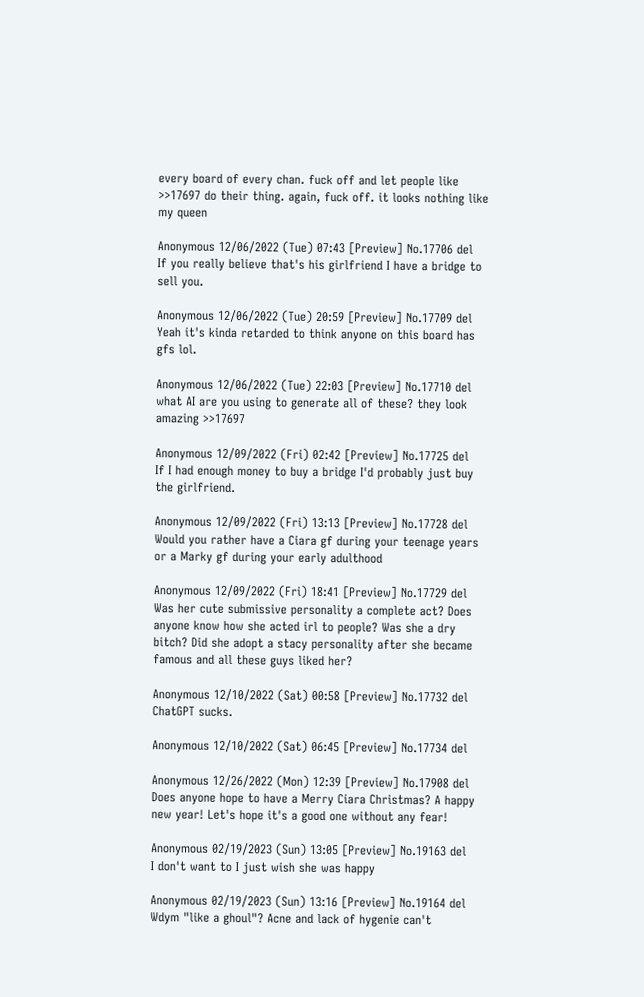every board of every chan. fuck off and let people like >>17697 do their thing. again, fuck off. it looks nothing like my queen

Anonymous 12/06/2022 (Tue) 07:43 [Preview] No.17706 del
If you really believe that's his girlfriend I have a bridge to sell you.

Anonymous 12/06/2022 (Tue) 20:59 [Preview] No.17709 del
Yeah it's kinda retarded to think anyone on this board has gfs lol.

Anonymous 12/06/2022 (Tue) 22:03 [Preview] No.17710 del
what AI are you using to generate all of these? they look amazing >>17697

Anonymous 12/09/2022 (Fri) 02:42 [Preview] No.17725 del
If I had enough money to buy a bridge I'd probably just buy the girlfriend.

Anonymous 12/09/2022 (Fri) 13:13 [Preview] No.17728 del
Would you rather have a Ciara gf during your teenage years or a Marky gf during your early adulthood

Anonymous 12/09/2022 (Fri) 18:41 [Preview] No.17729 del
Was her cute submissive personality a complete act? Does anyone know how she acted irl to people? Was she a dry bitch? Did she adopt a stacy personality after she became famous and all these guys liked her?

Anonymous 12/10/2022 (Sat) 00:58 [Preview] No.17732 del
ChatGPT sucks.

Anonymous 12/10/2022 (Sat) 06:45 [Preview] No.17734 del

Anonymous 12/26/2022 (Mon) 12:39 [Preview] No.17908 del
Does anyone hope to have a Merry Ciara Christmas? A happy new year! Let's hope it's a good one without any fear!

Anonymous 02/19/2023 (Sun) 13:05 [Preview] No.19163 del
I don't want to I just wish she was happy

Anonymous 02/19/2023 (Sun) 13:16 [Preview] No.19164 del
Wdym "like a ghoul"? Acne and lack of hygenie can't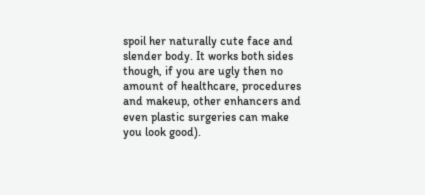spoil her naturally cute face and slender body. It works both sides though, if you are ugly then no amount of healthcare, procedures and makeup, other enhancers and even plastic surgeries can make you look good).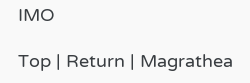IMO

Top | Return | Magrathea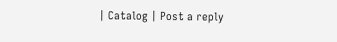| Catalog | Post a reply